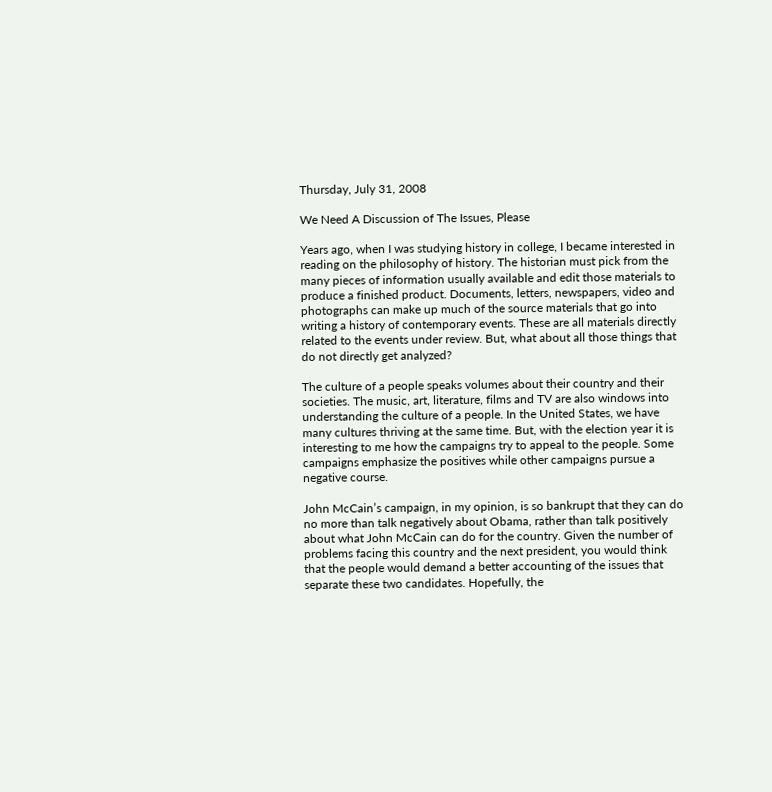Thursday, July 31, 2008

We Need A Discussion of The Issues, Please

Years ago, when I was studying history in college, I became interested in reading on the philosophy of history. The historian must pick from the many pieces of information usually available and edit those materials to produce a finished product. Documents, letters, newspapers, video and photographs can make up much of the source materials that go into writing a history of contemporary events. These are all materials directly related to the events under review. But, what about all those things that do not directly get analyzed?

The culture of a people speaks volumes about their country and their societies. The music, art, literature, films and TV are also windows into understanding the culture of a people. In the United States, we have many cultures thriving at the same time. But, with the election year it is interesting to me how the campaigns try to appeal to the people. Some campaigns emphasize the positives while other campaigns pursue a negative course.

John McCain’s campaign, in my opinion, is so bankrupt that they can do no more than talk negatively about Obama, rather than talk positively about what John McCain can do for the country. Given the number of problems facing this country and the next president, you would think that the people would demand a better accounting of the issues that separate these two candidates. Hopefully, the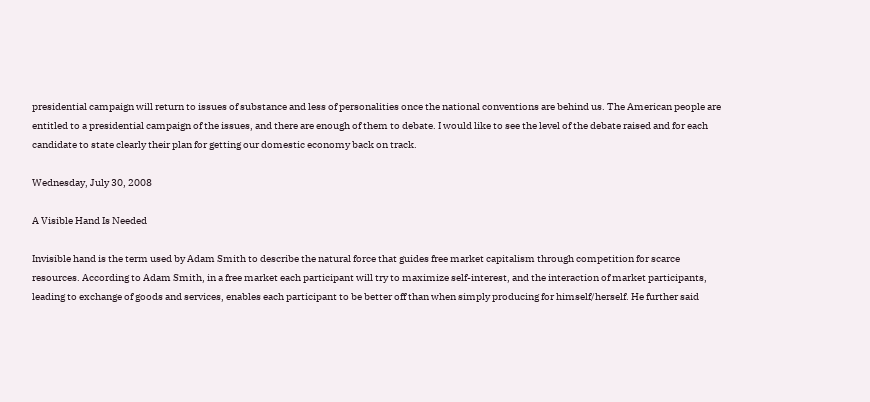presidential campaign will return to issues of substance and less of personalities once the national conventions are behind us. The American people are entitled to a presidential campaign of the issues, and there are enough of them to debate. I would like to see the level of the debate raised and for each candidate to state clearly their plan for getting our domestic economy back on track.

Wednesday, July 30, 2008

A Visible Hand Is Needed

Invisible hand is the term used by Adam Smith to describe the natural force that guides free market capitalism through competition for scarce resources. According to Adam Smith, in a free market each participant will try to maximize self-interest, and the interaction of market participants, leading to exchange of goods and services, enables each participant to be better off than when simply producing for himself/herself. He further said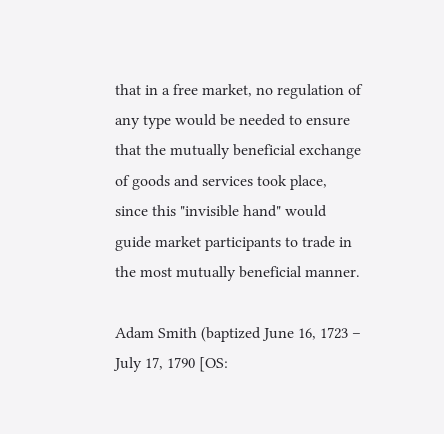that in a free market, no regulation of any type would be needed to ensure that the mutually beneficial exchange of goods and services took place, since this "invisible hand" would guide market participants to trade in the most mutually beneficial manner.

Adam Smith (baptized June 16, 1723 – July 17, 1790 [OS: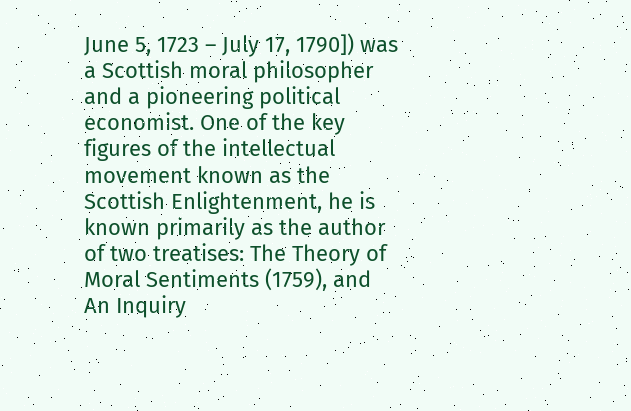June 5, 1723 – July 17, 1790]) was a Scottish moral philosopher and a pioneering political economist. One of the key figures of the intellectual movement known as the Scottish Enlightenment, he is known primarily as the author of two treatises: The Theory of Moral Sentiments (1759), and An Inquiry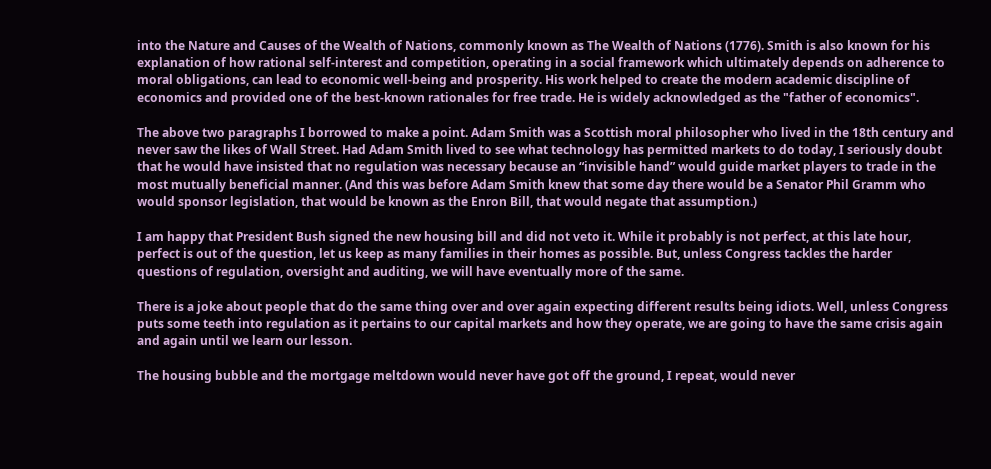into the Nature and Causes of the Wealth of Nations, commonly known as The Wealth of Nations (1776). Smith is also known for his explanation of how rational self-interest and competition, operating in a social framework which ultimately depends on adherence to moral obligations, can lead to economic well-being and prosperity. His work helped to create the modern academic discipline of economics and provided one of the best-known rationales for free trade. He is widely acknowledged as the "father of economics".

The above two paragraphs I borrowed to make a point. Adam Smith was a Scottish moral philosopher who lived in the 18th century and never saw the likes of Wall Street. Had Adam Smith lived to see what technology has permitted markets to do today, I seriously doubt that he would have insisted that no regulation was necessary because an “invisible hand” would guide market players to trade in the most mutually beneficial manner. (And this was before Adam Smith knew that some day there would be a Senator Phil Gramm who would sponsor legislation, that would be known as the Enron Bill, that would negate that assumption.)

I am happy that President Bush signed the new housing bill and did not veto it. While it probably is not perfect, at this late hour, perfect is out of the question, let us keep as many families in their homes as possible. But, unless Congress tackles the harder questions of regulation, oversight and auditing, we will have eventually more of the same.

There is a joke about people that do the same thing over and over again expecting different results being idiots. Well, unless Congress puts some teeth into regulation as it pertains to our capital markets and how they operate, we are going to have the same crisis again and again until we learn our lesson.

The housing bubble and the mortgage meltdown would never have got off the ground, I repeat, would never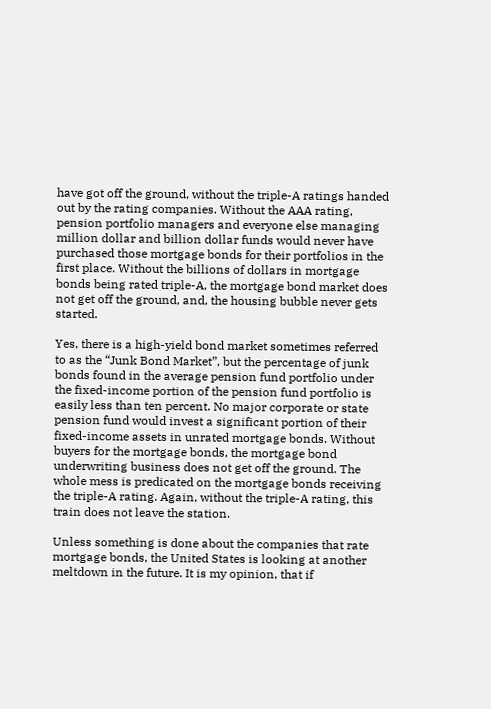have got off the ground, without the triple-A ratings handed out by the rating companies. Without the AAA rating, pension portfolio managers and everyone else managing million dollar and billion dollar funds would never have purchased those mortgage bonds for their portfolios in the first place. Without the billions of dollars in mortgage bonds being rated triple-A, the mortgage bond market does not get off the ground, and, the housing bubble never gets started.

Yes, there is a high-yield bond market sometimes referred to as the “Junk Bond Market”, but the percentage of junk bonds found in the average pension fund portfolio under the fixed-income portion of the pension fund portfolio is easily less than ten percent. No major corporate or state pension fund would invest a significant portion of their fixed-income assets in unrated mortgage bonds. Without buyers for the mortgage bonds, the mortgage bond underwriting business does not get off the ground. The whole mess is predicated on the mortgage bonds receiving the triple-A rating. Again, without the triple-A rating, this train does not leave the station.

Unless something is done about the companies that rate mortgage bonds, the United States is looking at another meltdown in the future. It is my opinion, that if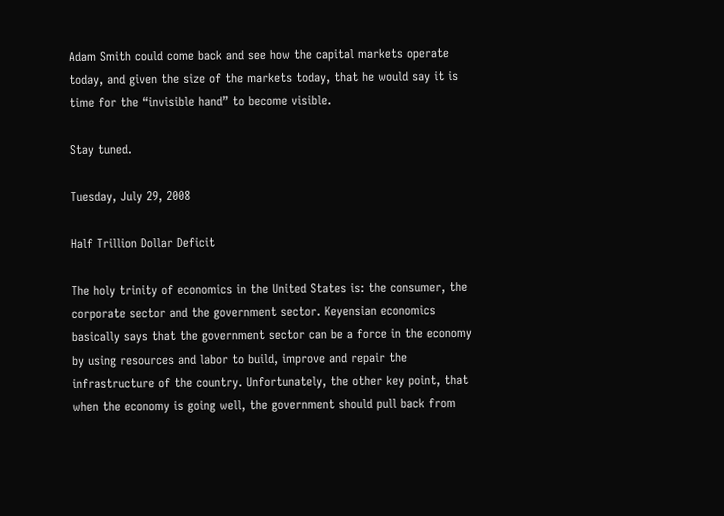Adam Smith could come back and see how the capital markets operate today, and given the size of the markets today, that he would say it is time for the “invisible hand” to become visible.

Stay tuned.

Tuesday, July 29, 2008

Half Trillion Dollar Deficit

The holy trinity of economics in the United States is: the consumer, the corporate sector and the government sector. Keyensian economics basically says that the government sector can be a force in the economy by using resources and labor to build, improve and repair the infrastructure of the country. Unfortunately, the other key point, that when the economy is going well, the government should pull back from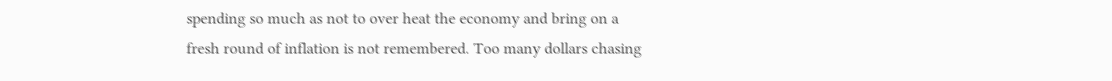spending so much as not to over heat the economy and bring on a fresh round of inflation is not remembered. Too many dollars chasing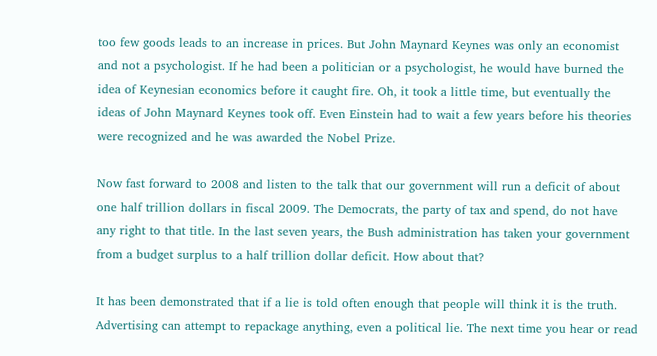too few goods leads to an increase in prices. But John Maynard Keynes was only an economist and not a psychologist. If he had been a politician or a psychologist, he would have burned the idea of Keynesian economics before it caught fire. Oh, it took a little time, but eventually the ideas of John Maynard Keynes took off. Even Einstein had to wait a few years before his theories were recognized and he was awarded the Nobel Prize.

Now fast forward to 2008 and listen to the talk that our government will run a deficit of about one half trillion dollars in fiscal 2009. The Democrats, the party of tax and spend, do not have any right to that title. In the last seven years, the Bush administration has taken your government from a budget surplus to a half trillion dollar deficit. How about that?

It has been demonstrated that if a lie is told often enough that people will think it is the truth. Advertising can attempt to repackage anything, even a political lie. The next time you hear or read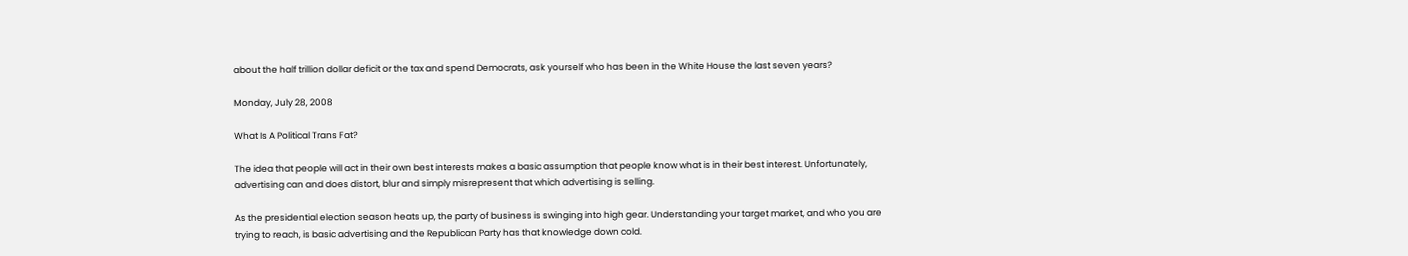about the half trillion dollar deficit or the tax and spend Democrats, ask yourself who has been in the White House the last seven years?

Monday, July 28, 2008

What Is A Political Trans Fat?

The idea that people will act in their own best interests makes a basic assumption that people know what is in their best interest. Unfortunately, advertising can and does distort, blur and simply misrepresent that which advertising is selling.

As the presidential election season heats up, the party of business is swinging into high gear. Understanding your target market, and who you are trying to reach, is basic advertising and the Republican Party has that knowledge down cold.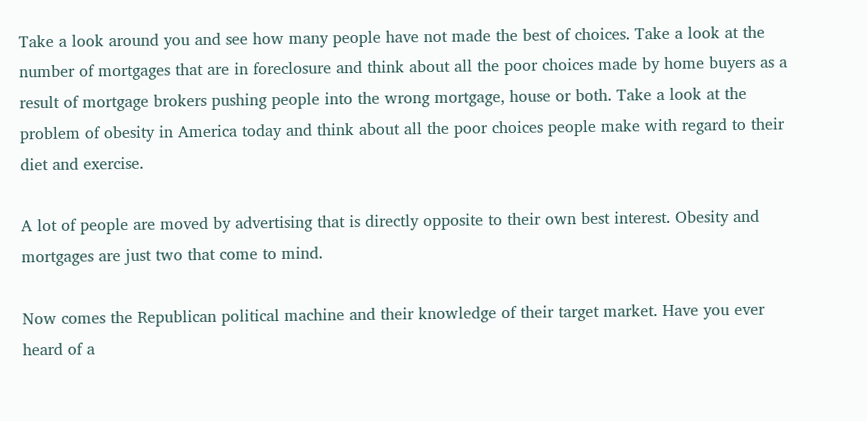Take a look around you and see how many people have not made the best of choices. Take a look at the number of mortgages that are in foreclosure and think about all the poor choices made by home buyers as a result of mortgage brokers pushing people into the wrong mortgage, house or both. Take a look at the problem of obesity in America today and think about all the poor choices people make with regard to their diet and exercise.

A lot of people are moved by advertising that is directly opposite to their own best interest. Obesity and mortgages are just two that come to mind.

Now comes the Republican political machine and their knowledge of their target market. Have you ever heard of a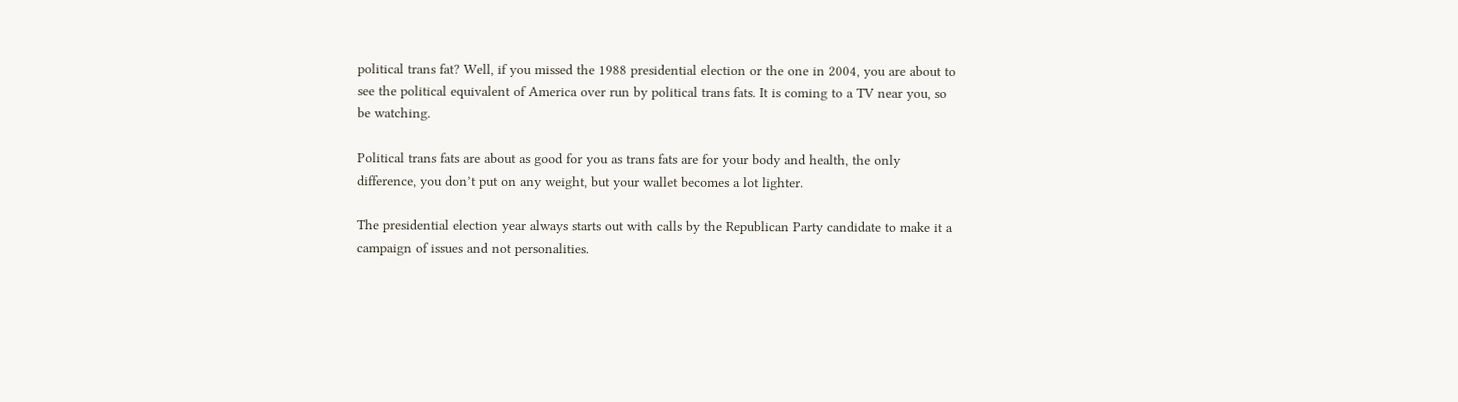political trans fat? Well, if you missed the 1988 presidential election or the one in 2004, you are about to see the political equivalent of America over run by political trans fats. It is coming to a TV near you, so be watching.

Political trans fats are about as good for you as trans fats are for your body and health, the only difference, you don’t put on any weight, but your wallet becomes a lot lighter.

The presidential election year always starts out with calls by the Republican Party candidate to make it a campaign of issues and not personalities.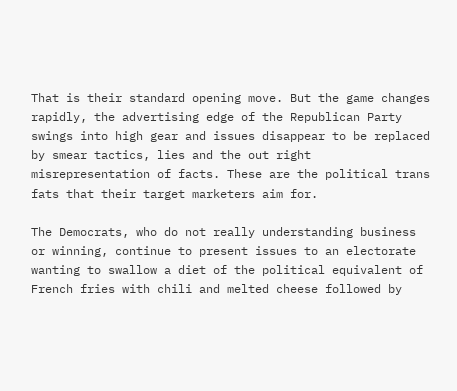That is their standard opening move. But the game changes rapidly, the advertising edge of the Republican Party swings into high gear and issues disappear to be replaced by smear tactics, lies and the out right misrepresentation of facts. These are the political trans fats that their target marketers aim for.

The Democrats, who do not really understanding business or winning, continue to present issues to an electorate wanting to swallow a diet of the political equivalent of French fries with chili and melted cheese followed by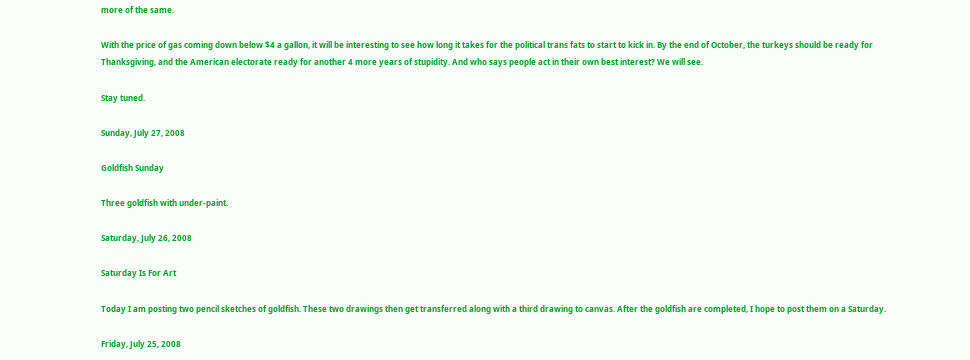more of the same.

With the price of gas coming down below $4 a gallon, it will be interesting to see how long it takes for the political trans fats to start to kick in. By the end of October, the turkeys should be ready for Thanksgiving, and the American electorate ready for another 4 more years of stupidity. And who says people act in their own best interest? We will see.

Stay tuned.

Sunday, July 27, 2008

Goldfish Sunday

Three goldfish with under-paint.

Saturday, July 26, 2008

Saturday Is For Art

Today I am posting two pencil sketches of goldfish. These two drawings then get transferred along with a third drawing to canvas. After the goldfish are completed, I hope to post them on a Saturday.

Friday, July 25, 2008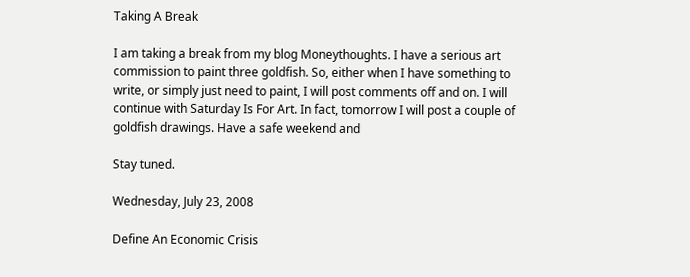Taking A Break

I am taking a break from my blog Moneythoughts. I have a serious art commission to paint three goldfish. So, either when I have something to write, or simply just need to paint, I will post comments off and on. I will continue with Saturday Is For Art. In fact, tomorrow I will post a couple of goldfish drawings. Have a safe weekend and

Stay tuned.

Wednesday, July 23, 2008

Define An Economic Crisis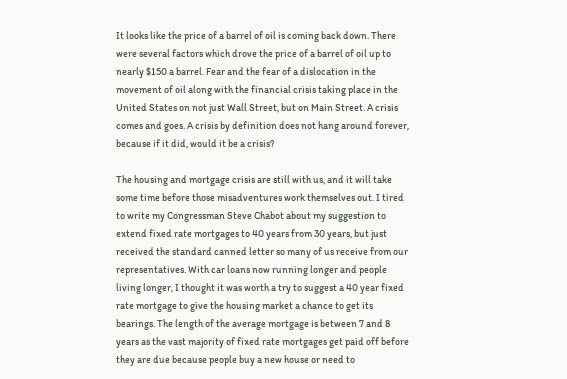It looks like the price of a barrel of oil is coming back down. There were several factors which drove the price of a barrel of oil up to nearly $150 a barrel. Fear and the fear of a dislocation in the movement of oil along with the financial crisis taking place in the United States on not just Wall Street, but on Main Street. A crisis comes and goes. A crisis by definition does not hang around forever, because if it did, would it be a crisis?

The housing and mortgage crisis are still with us, and it will take some time before those misadventures work themselves out. I tired to write my Congressman Steve Chabot about my suggestion to extend fixed rate mortgages to 40 years from 30 years, but just received the standard canned letter so many of us receive from our representatives. With car loans now running longer and people living longer, I thought it was worth a try to suggest a 40 year fixed rate mortgage to give the housing market a chance to get its bearings. The length of the average mortgage is between 7 and 8 years as the vast majority of fixed rate mortgages get paid off before they are due because people buy a new house or need to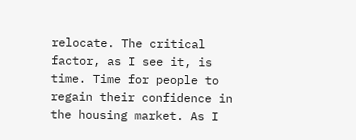relocate. The critical factor, as I see it, is time. Time for people to regain their confidence in the housing market. As I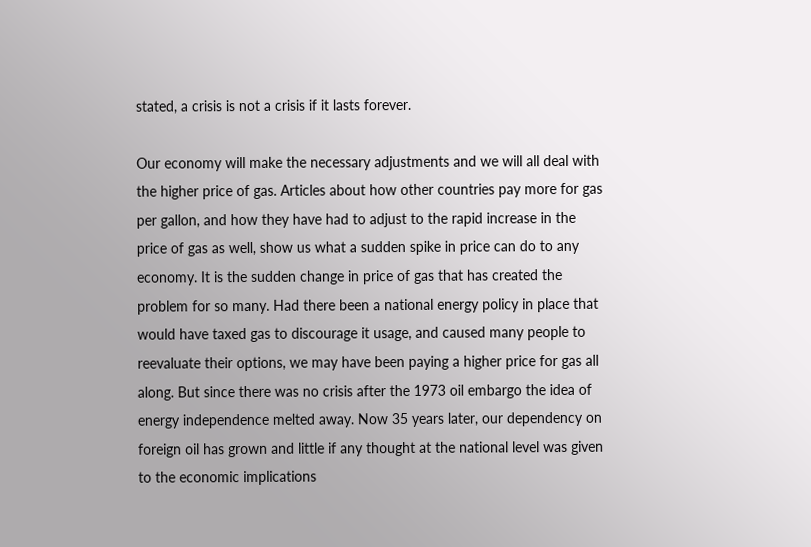stated, a crisis is not a crisis if it lasts forever.

Our economy will make the necessary adjustments and we will all deal with the higher price of gas. Articles about how other countries pay more for gas per gallon, and how they have had to adjust to the rapid increase in the price of gas as well, show us what a sudden spike in price can do to any economy. It is the sudden change in price of gas that has created the problem for so many. Had there been a national energy policy in place that would have taxed gas to discourage it usage, and caused many people to reevaluate their options, we may have been paying a higher price for gas all along. But since there was no crisis after the 1973 oil embargo the idea of energy independence melted away. Now 35 years later, our dependency on foreign oil has grown and little if any thought at the national level was given to the economic implications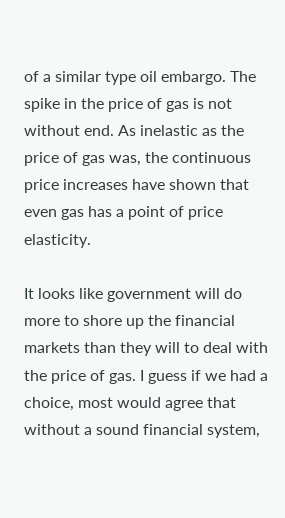of a similar type oil embargo. The spike in the price of gas is not without end. As inelastic as the price of gas was, the continuous price increases have shown that even gas has a point of price elasticity.

It looks like government will do more to shore up the financial markets than they will to deal with the price of gas. I guess if we had a choice, most would agree that without a sound financial system,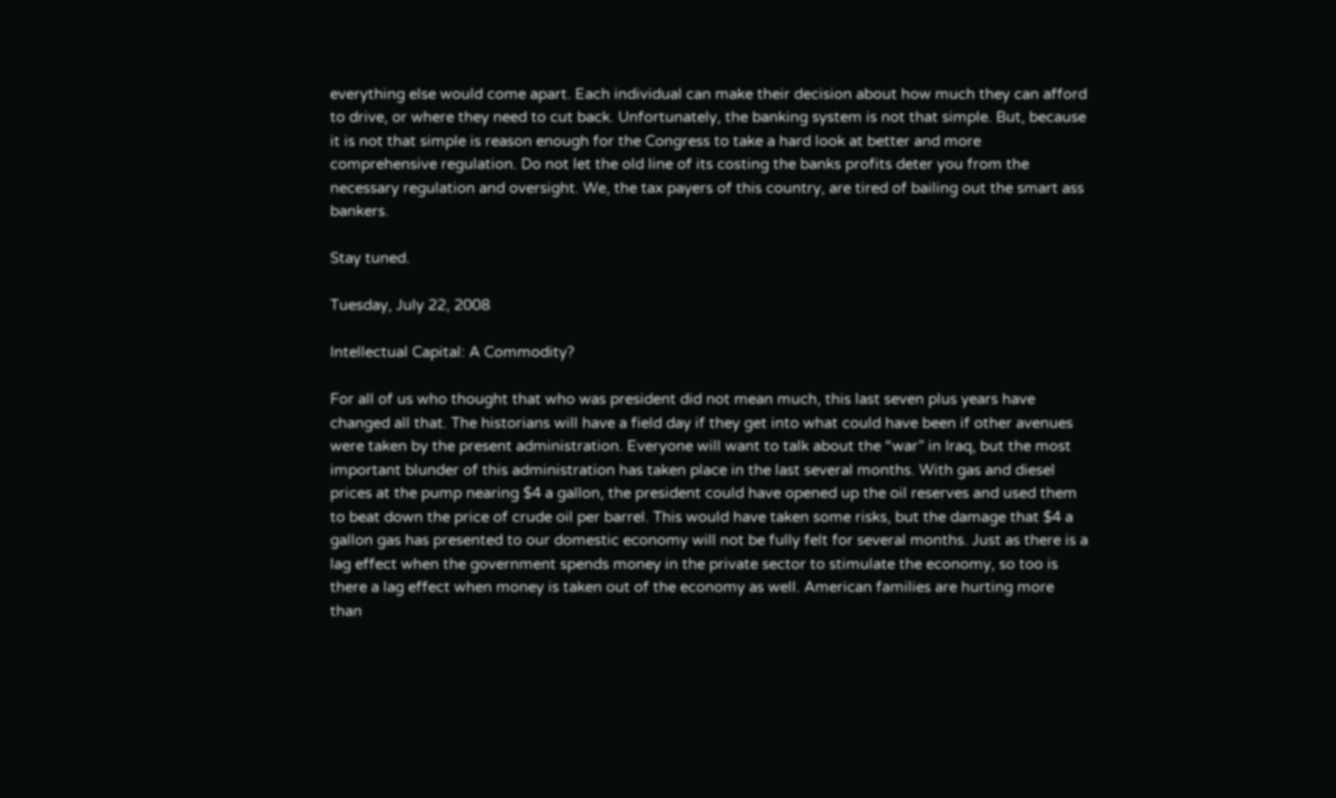everything else would come apart. Each individual can make their decision about how much they can afford to drive, or where they need to cut back. Unfortunately, the banking system is not that simple. But, because it is not that simple is reason enough for the Congress to take a hard look at better and more comprehensive regulation. Do not let the old line of its costing the banks profits deter you from the necessary regulation and oversight. We, the tax payers of this country, are tired of bailing out the smart ass bankers.

Stay tuned.

Tuesday, July 22, 2008

Intellectual Capital: A Commodity?

For all of us who thought that who was president did not mean much, this last seven plus years have changed all that. The historians will have a field day if they get into what could have been if other avenues were taken by the present administration. Everyone will want to talk about the “war” in Iraq, but the most important blunder of this administration has taken place in the last several months. With gas and diesel prices at the pump nearing $4 a gallon, the president could have opened up the oil reserves and used them to beat down the price of crude oil per barrel. This would have taken some risks, but the damage that $4 a gallon gas has presented to our domestic economy will not be fully felt for several months. Just as there is a lag effect when the government spends money in the private sector to stimulate the economy, so too is there a lag effect when money is taken out of the economy as well. American families are hurting more than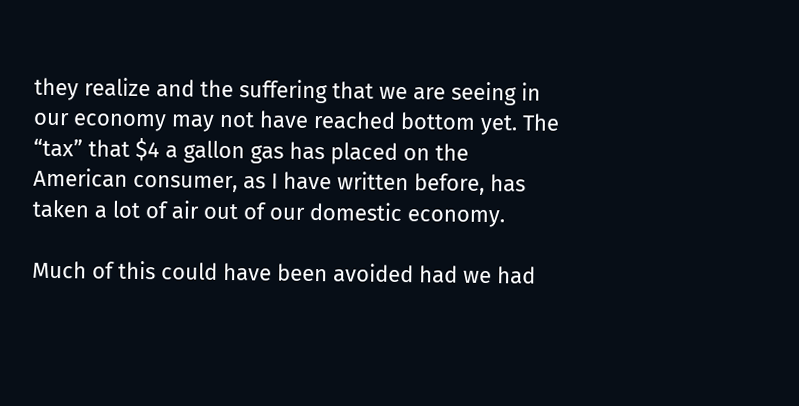they realize and the suffering that we are seeing in our economy may not have reached bottom yet. The “tax” that $4 a gallon gas has placed on the American consumer, as I have written before, has taken a lot of air out of our domestic economy.

Much of this could have been avoided had we had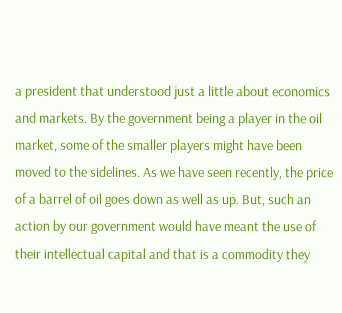a president that understood just a little about economics and markets. By the government being a player in the oil market, some of the smaller players might have been moved to the sidelines. As we have seen recently, the price of a barrel of oil goes down as well as up. But, such an action by our government would have meant the use of their intellectual capital and that is a commodity they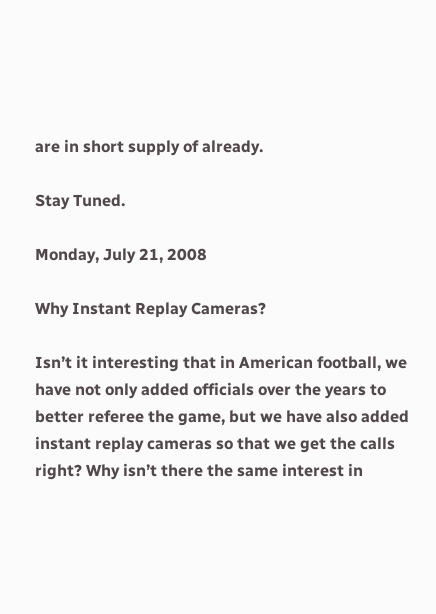are in short supply of already.

Stay Tuned.

Monday, July 21, 2008

Why Instant Replay Cameras?

Isn’t it interesting that in American football, we have not only added officials over the years to better referee the game, but we have also added instant replay cameras so that we get the calls right? Why isn’t there the same interest in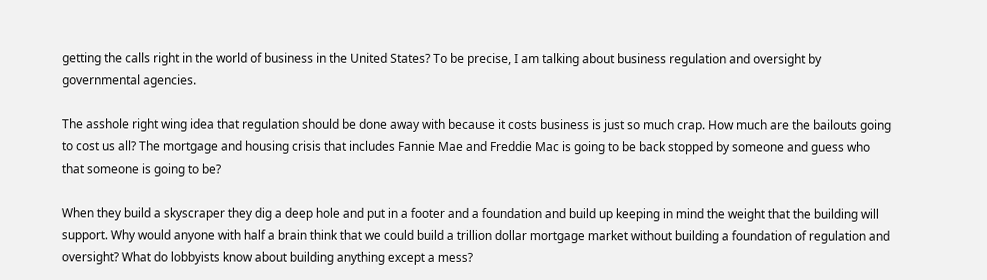getting the calls right in the world of business in the United States? To be precise, I am talking about business regulation and oversight by governmental agencies.

The asshole right wing idea that regulation should be done away with because it costs business is just so much crap. How much are the bailouts going to cost us all? The mortgage and housing crisis that includes Fannie Mae and Freddie Mac is going to be back stopped by someone and guess who that someone is going to be?

When they build a skyscraper they dig a deep hole and put in a footer and a foundation and build up keeping in mind the weight that the building will support. Why would anyone with half a brain think that we could build a trillion dollar mortgage market without building a foundation of regulation and oversight? What do lobbyists know about building anything except a mess?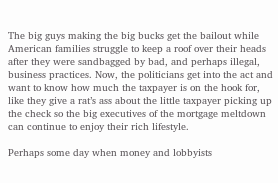The big guys making the big bucks get the bailout while American families struggle to keep a roof over their heads after they were sandbagged by bad, and perhaps illegal, business practices. Now, the politicians get into the act and want to know how much the taxpayer is on the hook for, like they give a rat’s ass about the little taxpayer picking up the check so the big executives of the mortgage meltdown can continue to enjoy their rich lifestyle.

Perhaps some day when money and lobbyists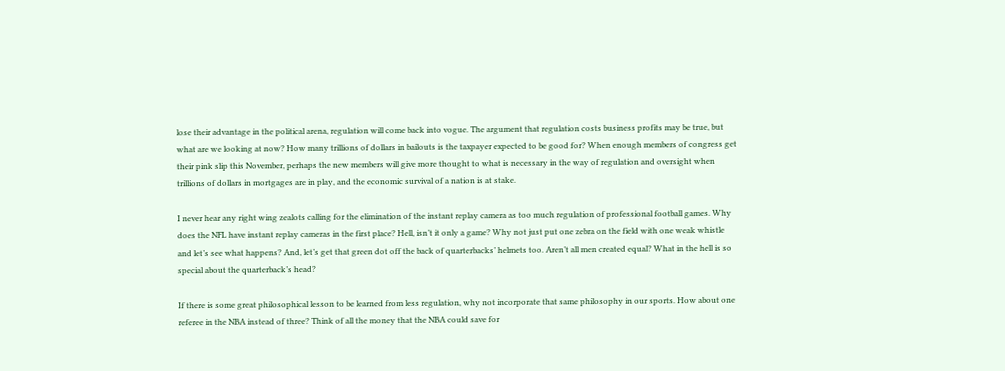lose their advantage in the political arena, regulation will come back into vogue. The argument that regulation costs business profits may be true, but what are we looking at now? How many trillions of dollars in bailouts is the taxpayer expected to be good for? When enough members of congress get their pink slip this November, perhaps the new members will give more thought to what is necessary in the way of regulation and oversight when trillions of dollars in mortgages are in play, and the economic survival of a nation is at stake.

I never hear any right wing zealots calling for the elimination of the instant replay camera as too much regulation of professional football games. Why does the NFL have instant replay cameras in the first place? Hell, isn’t it only a game? Why not just put one zebra on the field with one weak whistle and let’s see what happens? And, let’s get that green dot off the back of quarterbacks’ helmets too. Aren’t all men created equal? What in the hell is so special about the quarterback’s head?

If there is some great philosophical lesson to be learned from less regulation, why not incorporate that same philosophy in our sports. How about one referee in the NBA instead of three? Think of all the money that the NBA could save for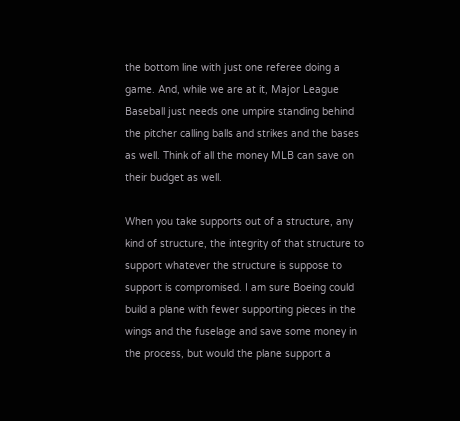the bottom line with just one referee doing a game. And, while we are at it, Major League Baseball just needs one umpire standing behind the pitcher calling balls and strikes and the bases as well. Think of all the money MLB can save on their budget as well.

When you take supports out of a structure, any kind of structure, the integrity of that structure to support whatever the structure is suppose to support is compromised. I am sure Boeing could build a plane with fewer supporting pieces in the wings and the fuselage and save some money in the process, but would the plane support a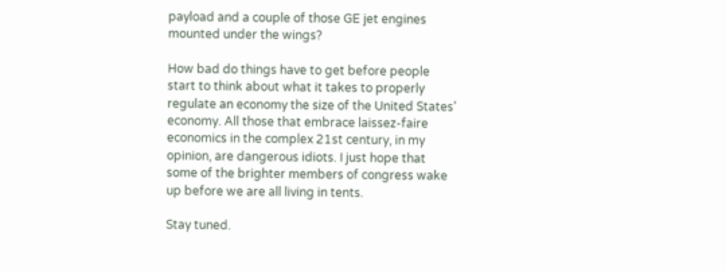payload and a couple of those GE jet engines mounted under the wings?

How bad do things have to get before people start to think about what it takes to properly regulate an economy the size of the United States’ economy. All those that embrace laissez-faire economics in the complex 21st century, in my opinion, are dangerous idiots. I just hope that some of the brighter members of congress wake up before we are all living in tents.

Stay tuned.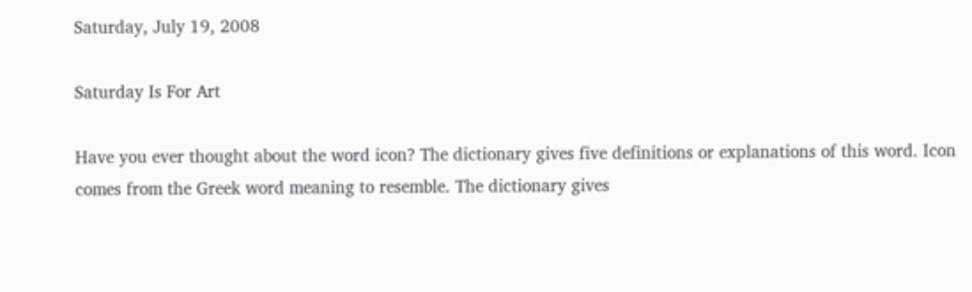Saturday, July 19, 2008

Saturday Is For Art

Have you ever thought about the word icon? The dictionary gives five definitions or explanations of this word. Icon comes from the Greek word meaning to resemble. The dictionary gives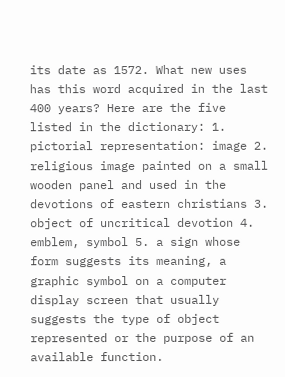its date as 1572. What new uses has this word acquired in the last 400 years? Here are the five listed in the dictionary: 1. pictorial representation: image 2. religious image painted on a small wooden panel and used in the devotions of eastern christians 3. object of uncritical devotion 4. emblem, symbol 5. a sign whose form suggests its meaning, a graphic symbol on a computer display screen that usually suggests the type of object represented or the purpose of an available function.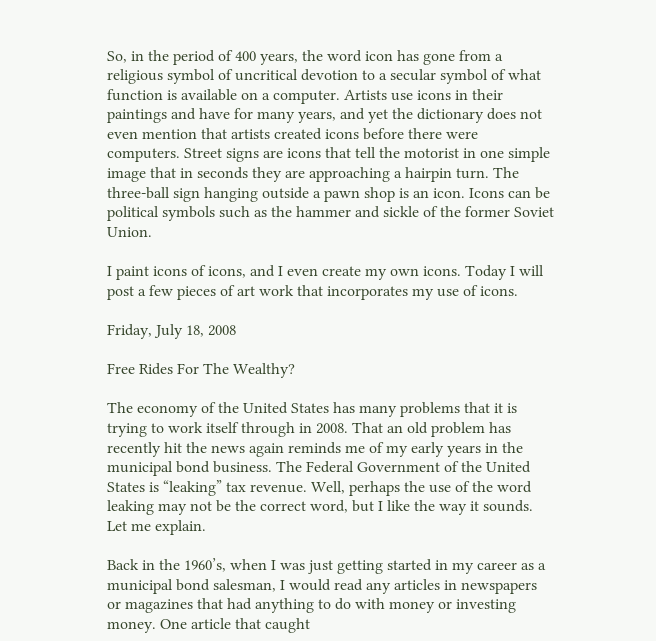So, in the period of 400 years, the word icon has gone from a religious symbol of uncritical devotion to a secular symbol of what function is available on a computer. Artists use icons in their paintings and have for many years, and yet the dictionary does not even mention that artists created icons before there were computers. Street signs are icons that tell the motorist in one simple image that in seconds they are approaching a hairpin turn. The three-ball sign hanging outside a pawn shop is an icon. Icons can be political symbols such as the hammer and sickle of the former Soviet Union.

I paint icons of icons, and I even create my own icons. Today I will post a few pieces of art work that incorporates my use of icons.

Friday, July 18, 2008

Free Rides For The Wealthy?

The economy of the United States has many problems that it is trying to work itself through in 2008. That an old problem has recently hit the news again reminds me of my early years in the municipal bond business. The Federal Government of the United States is “leaking” tax revenue. Well, perhaps the use of the word leaking may not be the correct word, but I like the way it sounds. Let me explain.

Back in the 1960’s, when I was just getting started in my career as a municipal bond salesman, I would read any articles in newspapers or magazines that had anything to do with money or investing money. One article that caught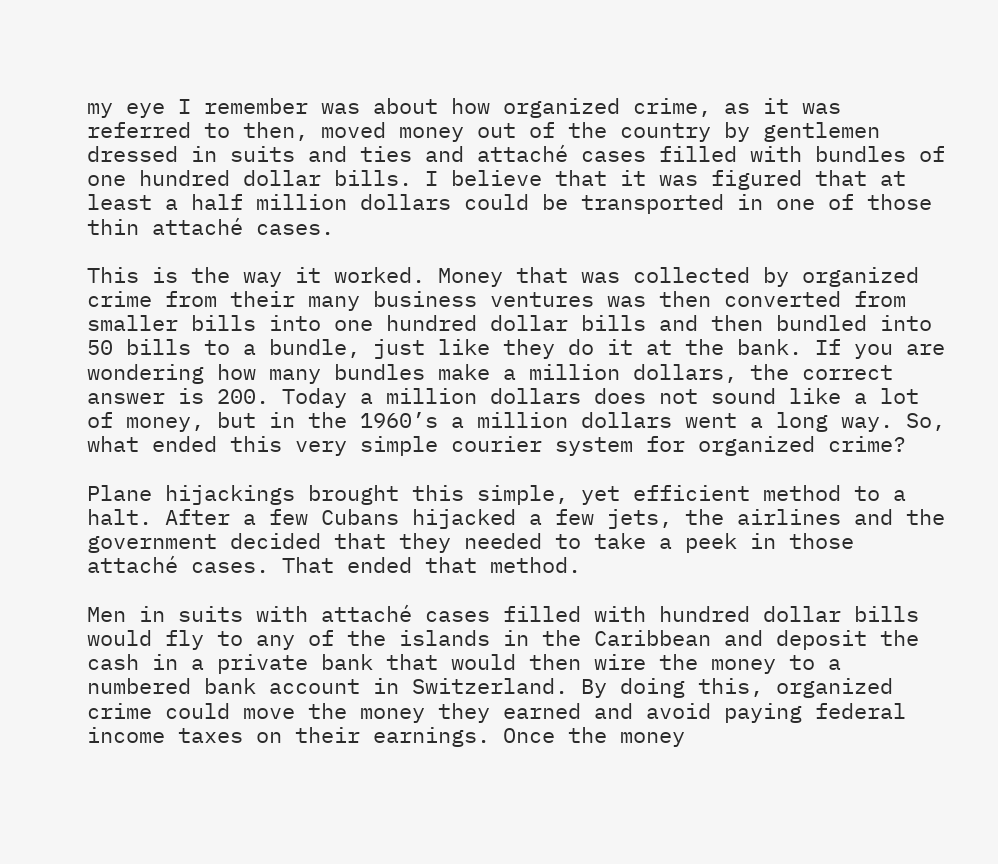my eye I remember was about how organized crime, as it was referred to then, moved money out of the country by gentlemen dressed in suits and ties and attaché cases filled with bundles of one hundred dollar bills. I believe that it was figured that at least a half million dollars could be transported in one of those thin attaché cases.

This is the way it worked. Money that was collected by organized crime from their many business ventures was then converted from smaller bills into one hundred dollar bills and then bundled into 50 bills to a bundle, just like they do it at the bank. If you are wondering how many bundles make a million dollars, the correct answer is 200. Today a million dollars does not sound like a lot of money, but in the 1960’s a million dollars went a long way. So, what ended this very simple courier system for organized crime?

Plane hijackings brought this simple, yet efficient method to a halt. After a few Cubans hijacked a few jets, the airlines and the government decided that they needed to take a peek in those attaché cases. That ended that method.

Men in suits with attaché cases filled with hundred dollar bills would fly to any of the islands in the Caribbean and deposit the cash in a private bank that would then wire the money to a numbered bank account in Switzerland. By doing this, organized crime could move the money they earned and avoid paying federal income taxes on their earnings. Once the money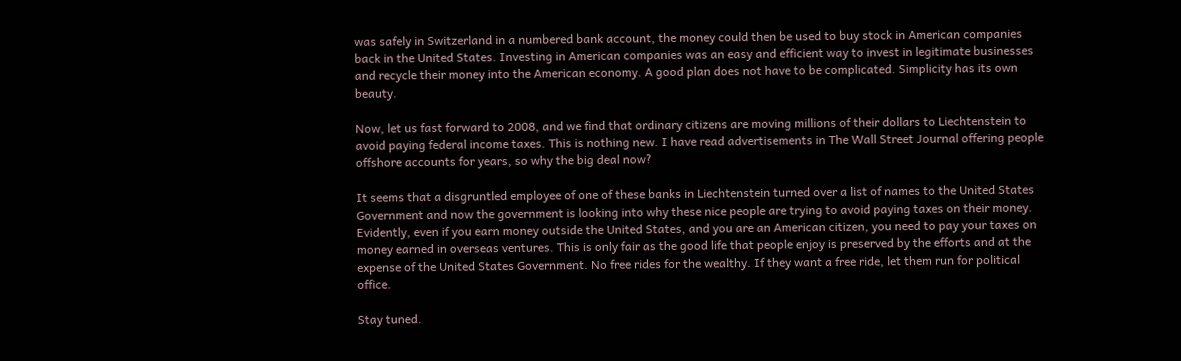was safely in Switzerland in a numbered bank account, the money could then be used to buy stock in American companies back in the United States. Investing in American companies was an easy and efficient way to invest in legitimate businesses and recycle their money into the American economy. A good plan does not have to be complicated. Simplicity has its own beauty.

Now, let us fast forward to 2008, and we find that ordinary citizens are moving millions of their dollars to Liechtenstein to avoid paying federal income taxes. This is nothing new. I have read advertisements in The Wall Street Journal offering people offshore accounts for years, so why the big deal now?

It seems that a disgruntled employee of one of these banks in Liechtenstein turned over a list of names to the United States Government and now the government is looking into why these nice people are trying to avoid paying taxes on their money. Evidently, even if you earn money outside the United States, and you are an American citizen, you need to pay your taxes on money earned in overseas ventures. This is only fair as the good life that people enjoy is preserved by the efforts and at the expense of the United States Government. No free rides for the wealthy. If they want a free ride, let them run for political office.

Stay tuned.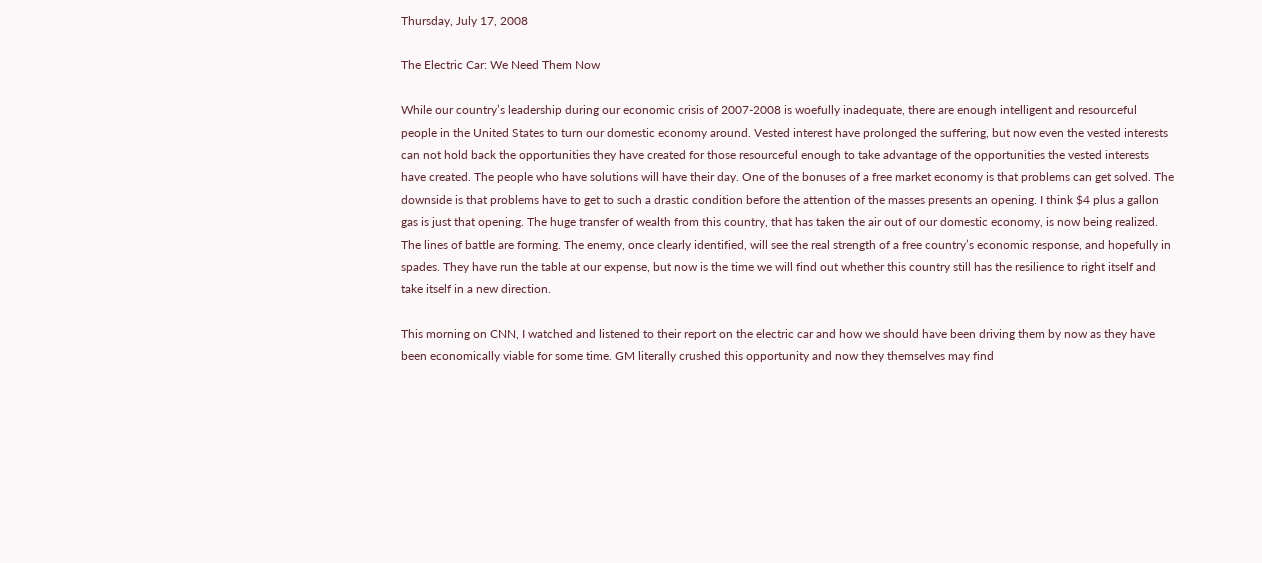Thursday, July 17, 2008

The Electric Car: We Need Them Now

While our country’s leadership during our economic crisis of 2007-2008 is woefully inadequate, there are enough intelligent and resourceful people in the United States to turn our domestic economy around. Vested interest have prolonged the suffering, but now even the vested interests can not hold back the opportunities they have created for those resourceful enough to take advantage of the opportunities the vested interests have created. The people who have solutions will have their day. One of the bonuses of a free market economy is that problems can get solved. The downside is that problems have to get to such a drastic condition before the attention of the masses presents an opening. I think $4 plus a gallon gas is just that opening. The huge transfer of wealth from this country, that has taken the air out of our domestic economy, is now being realized. The lines of battle are forming. The enemy, once clearly identified, will see the real strength of a free country’s economic response, and hopefully in spades. They have run the table at our expense, but now is the time we will find out whether this country still has the resilience to right itself and take itself in a new direction.

This morning on CNN, I watched and listened to their report on the electric car and how we should have been driving them by now as they have been economically viable for some time. GM literally crushed this opportunity and now they themselves may find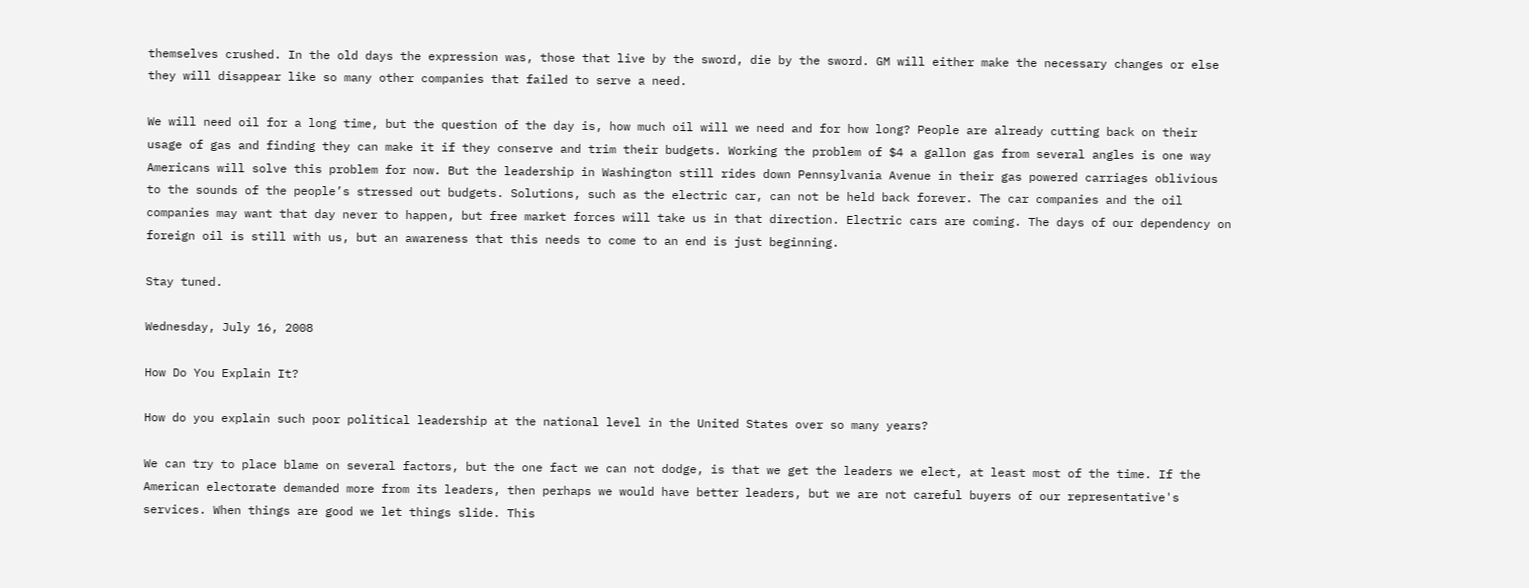themselves crushed. In the old days the expression was, those that live by the sword, die by the sword. GM will either make the necessary changes or else they will disappear like so many other companies that failed to serve a need.

We will need oil for a long time, but the question of the day is, how much oil will we need and for how long? People are already cutting back on their usage of gas and finding they can make it if they conserve and trim their budgets. Working the problem of $4 a gallon gas from several angles is one way Americans will solve this problem for now. But the leadership in Washington still rides down Pennsylvania Avenue in their gas powered carriages oblivious to the sounds of the people’s stressed out budgets. Solutions, such as the electric car, can not be held back forever. The car companies and the oil companies may want that day never to happen, but free market forces will take us in that direction. Electric cars are coming. The days of our dependency on foreign oil is still with us, but an awareness that this needs to come to an end is just beginning.

Stay tuned.

Wednesday, July 16, 2008

How Do You Explain It?

How do you explain such poor political leadership at the national level in the United States over so many years?

We can try to place blame on several factors, but the one fact we can not dodge, is that we get the leaders we elect, at least most of the time. If the American electorate demanded more from its leaders, then perhaps we would have better leaders, but we are not careful buyers of our representative's services. When things are good we let things slide. This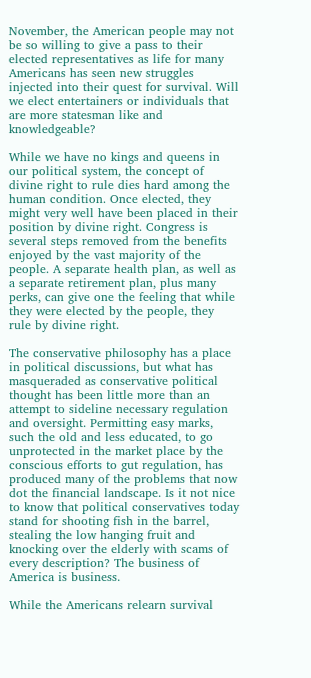November, the American people may not be so willing to give a pass to their elected representatives as life for many Americans has seen new struggles injected into their quest for survival. Will we elect entertainers or individuals that are more statesman like and knowledgeable?

While we have no kings and queens in our political system, the concept of divine right to rule dies hard among the human condition. Once elected, they might very well have been placed in their position by divine right. Congress is several steps removed from the benefits enjoyed by the vast majority of the people. A separate health plan, as well as a separate retirement plan, plus many perks, can give one the feeling that while they were elected by the people, they rule by divine right.

The conservative philosophy has a place in political discussions, but what has masqueraded as conservative political thought has been little more than an attempt to sideline necessary regulation and oversight. Permitting easy marks, such the old and less educated, to go unprotected in the market place by the conscious efforts to gut regulation, has produced many of the problems that now dot the financial landscape. Is it not nice to know that political conservatives today stand for shooting fish in the barrel, stealing the low hanging fruit and knocking over the elderly with scams of every description? The business of America is business.

While the Americans relearn survival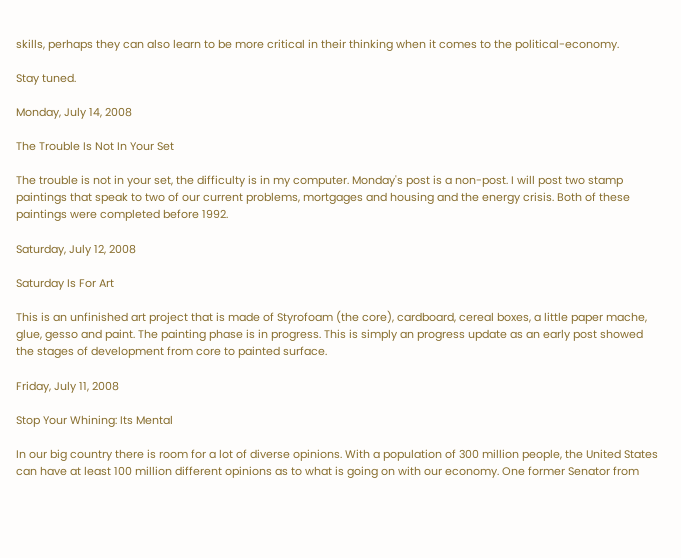skills, perhaps they can also learn to be more critical in their thinking when it comes to the political-economy.

Stay tuned.

Monday, July 14, 2008

The Trouble Is Not In Your Set

The trouble is not in your set, the difficulty is in my computer. Monday's post is a non-post. I will post two stamp paintings that speak to two of our current problems, mortgages and housing and the energy crisis. Both of these paintings were completed before 1992.

Saturday, July 12, 2008

Saturday Is For Art

This is an unfinished art project that is made of Styrofoam (the core), cardboard, cereal boxes, a little paper mache, glue, gesso and paint. The painting phase is in progress. This is simply an progress update as an early post showed the stages of development from core to painted surface.

Friday, July 11, 2008

Stop Your Whining: Its Mental

In our big country there is room for a lot of diverse opinions. With a population of 300 million people, the United States can have at least 100 million different opinions as to what is going on with our economy. One former Senator from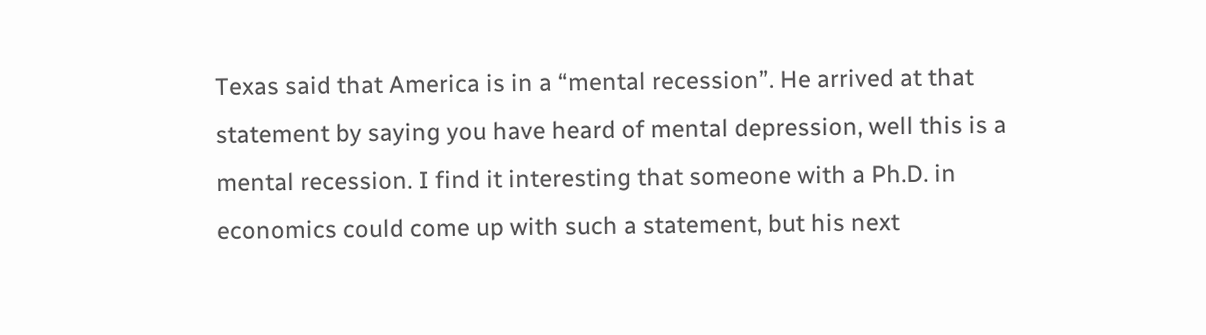Texas said that America is in a “mental recession”. He arrived at that statement by saying you have heard of mental depression, well this is a mental recession. I find it interesting that someone with a Ph.D. in economics could come up with such a statement, but his next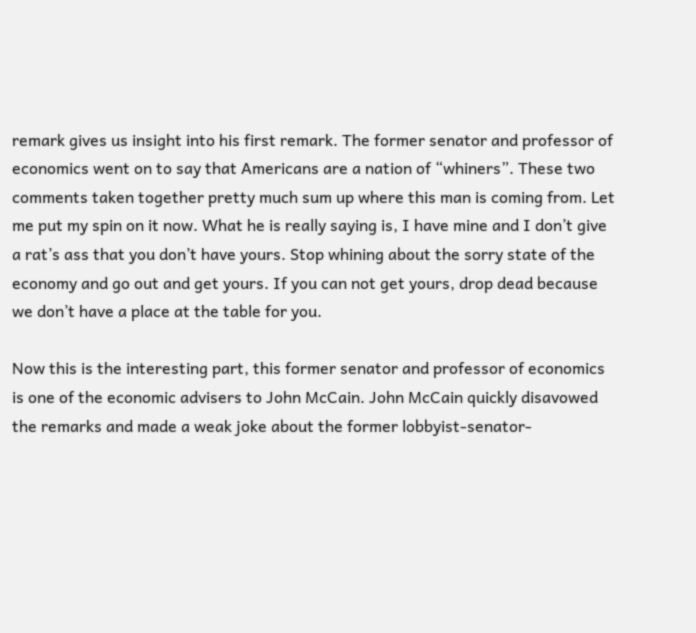remark gives us insight into his first remark. The former senator and professor of economics went on to say that Americans are a nation of “whiners”. These two comments taken together pretty much sum up where this man is coming from. Let me put my spin on it now. What he is really saying is, I have mine and I don’t give a rat’s ass that you don’t have yours. Stop whining about the sorry state of the economy and go out and get yours. If you can not get yours, drop dead because we don’t have a place at the table for you.

Now this is the interesting part, this former senator and professor of economics is one of the economic advisers to John McCain. John McCain quickly disavowed the remarks and made a weak joke about the former lobbyist-senator-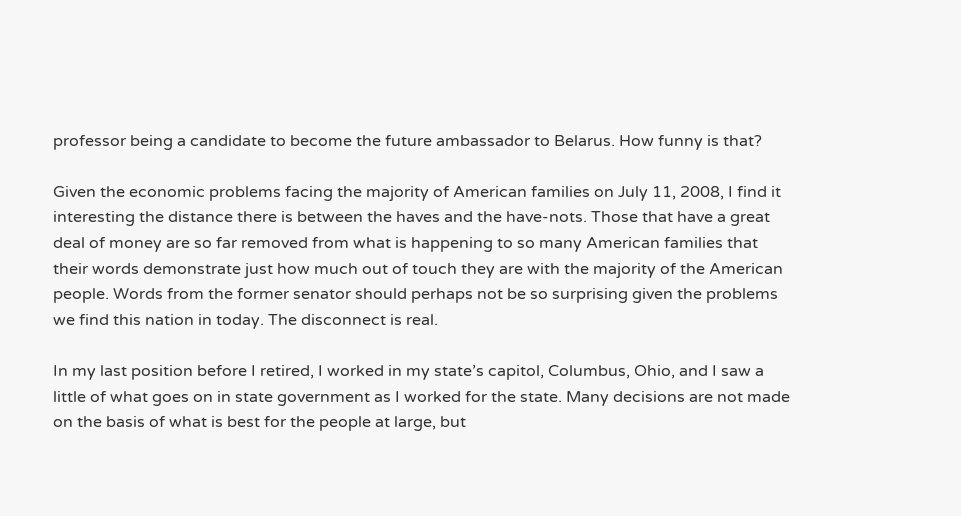professor being a candidate to become the future ambassador to Belarus. How funny is that?

Given the economic problems facing the majority of American families on July 11, 2008, I find it interesting the distance there is between the haves and the have-nots. Those that have a great deal of money are so far removed from what is happening to so many American families that their words demonstrate just how much out of touch they are with the majority of the American people. Words from the former senator should perhaps not be so surprising given the problems we find this nation in today. The disconnect is real.

In my last position before I retired, I worked in my state’s capitol, Columbus, Ohio, and I saw a little of what goes on in state government as I worked for the state. Many decisions are not made on the basis of what is best for the people at large, but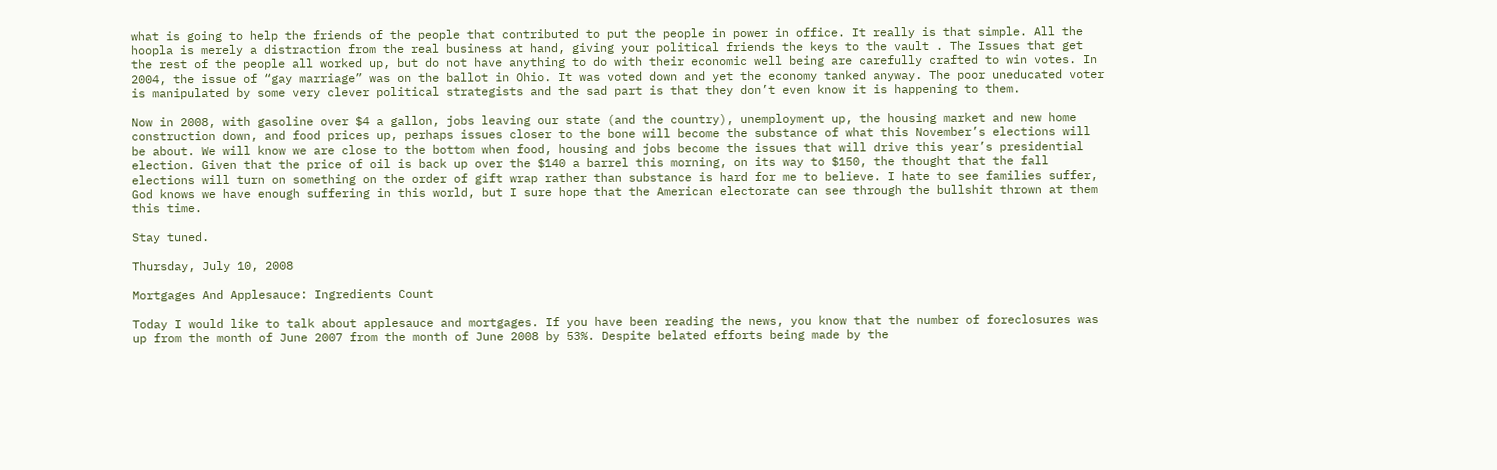what is going to help the friends of the people that contributed to put the people in power in office. It really is that simple. All the hoopla is merely a distraction from the real business at hand, giving your political friends the keys to the vault . The Issues that get the rest of the people all worked up, but do not have anything to do with their economic well being are carefully crafted to win votes. In 2004, the issue of “gay marriage” was on the ballot in Ohio. It was voted down and yet the economy tanked anyway. The poor uneducated voter is manipulated by some very clever political strategists and the sad part is that they don’t even know it is happening to them.

Now in 2008, with gasoline over $4 a gallon, jobs leaving our state (and the country), unemployment up, the housing market and new home construction down, and food prices up, perhaps issues closer to the bone will become the substance of what this November’s elections will be about. We will know we are close to the bottom when food, housing and jobs become the issues that will drive this year’s presidential election. Given that the price of oil is back up over the $140 a barrel this morning, on its way to $150, the thought that the fall elections will turn on something on the order of gift wrap rather than substance is hard for me to believe. I hate to see families suffer, God knows we have enough suffering in this world, but I sure hope that the American electorate can see through the bullshit thrown at them this time.

Stay tuned.

Thursday, July 10, 2008

Mortgages And Applesauce: Ingredients Count

Today I would like to talk about applesauce and mortgages. If you have been reading the news, you know that the number of foreclosures was up from the month of June 2007 from the month of June 2008 by 53%. Despite belated efforts being made by the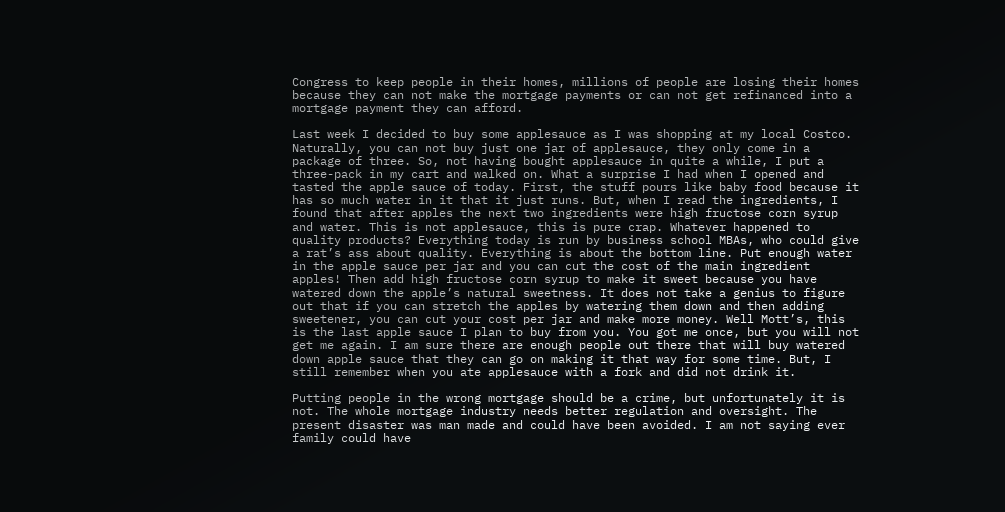Congress to keep people in their homes, millions of people are losing their homes because they can not make the mortgage payments or can not get refinanced into a mortgage payment they can afford.

Last week I decided to buy some applesauce as I was shopping at my local Costco. Naturally, you can not buy just one jar of applesauce, they only come in a package of three. So, not having bought applesauce in quite a while, I put a three-pack in my cart and walked on. What a surprise I had when I opened and tasted the apple sauce of today. First, the stuff pours like baby food because it has so much water in it that it just runs. But, when I read the ingredients, I found that after apples the next two ingredients were high fructose corn syrup and water. This is not applesauce, this is pure crap. Whatever happened to quality products? Everything today is run by business school MBAs, who could give a rat’s ass about quality. Everything is about the bottom line. Put enough water in the apple sauce per jar and you can cut the cost of the main ingredient apples! Then add high fructose corn syrup to make it sweet because you have watered down the apple’s natural sweetness. It does not take a genius to figure out that if you can stretch the apples by watering them down and then adding sweetener, you can cut your cost per jar and make more money. Well Mott’s, this is the last apple sauce I plan to buy from you. You got me once, but you will not get me again. I am sure there are enough people out there that will buy watered down apple sauce that they can go on making it that way for some time. But, I still remember when you ate applesauce with a fork and did not drink it.

Putting people in the wrong mortgage should be a crime, but unfortunately it is not. The whole mortgage industry needs better regulation and oversight. The present disaster was man made and could have been avoided. I am not saying ever family could have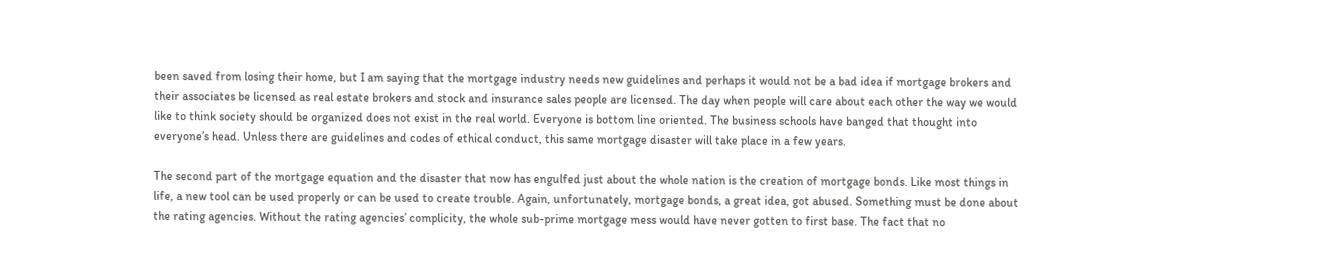been saved from losing their home, but I am saying that the mortgage industry needs new guidelines and perhaps it would not be a bad idea if mortgage brokers and their associates be licensed as real estate brokers and stock and insurance sales people are licensed. The day when people will care about each other the way we would like to think society should be organized does not exist in the real world. Everyone is bottom line oriented. The business schools have banged that thought into everyone’s head. Unless there are guidelines and codes of ethical conduct, this same mortgage disaster will take place in a few years.

The second part of the mortgage equation and the disaster that now has engulfed just about the whole nation is the creation of mortgage bonds. Like most things in life, a new tool can be used properly or can be used to create trouble. Again, unfortunately, mortgage bonds, a great idea, got abused. Something must be done about the rating agencies. Without the rating agencies’ complicity, the whole sub-prime mortgage mess would have never gotten to first base. The fact that no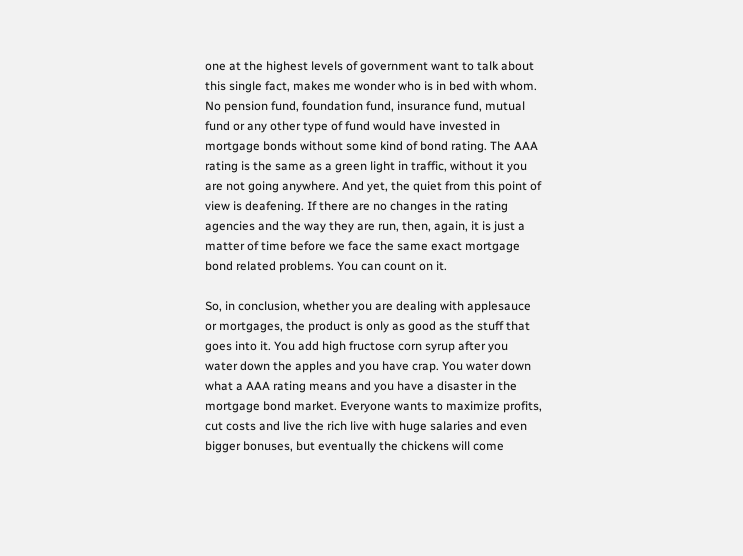one at the highest levels of government want to talk about this single fact, makes me wonder who is in bed with whom. No pension fund, foundation fund, insurance fund, mutual fund or any other type of fund would have invested in mortgage bonds without some kind of bond rating. The AAA rating is the same as a green light in traffic, without it you are not going anywhere. And yet, the quiet from this point of view is deafening. If there are no changes in the rating agencies and the way they are run, then, again, it is just a matter of time before we face the same exact mortgage bond related problems. You can count on it.

So, in conclusion, whether you are dealing with applesauce or mortgages, the product is only as good as the stuff that goes into it. You add high fructose corn syrup after you water down the apples and you have crap. You water down what a AAA rating means and you have a disaster in the mortgage bond market. Everyone wants to maximize profits, cut costs and live the rich live with huge salaries and even bigger bonuses, but eventually the chickens will come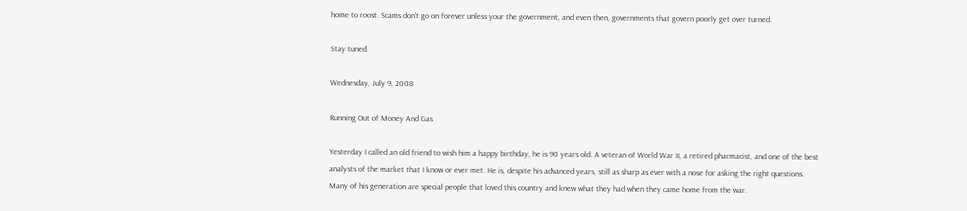home to roost. Scams don’t go on forever unless your the government, and even then, governments that govern poorly get over turned.

Stay tuned.

Wednesday, July 9, 2008

Running Out of Money And Gas

Yesterday I called an old friend to wish him a happy birthday, he is 90 years old. A veteran of World War II, a retired pharmacist, and one of the best analysts of the market that I know or ever met. He is, despite his advanced years, still as sharp as ever with a nose for asking the right questions. Many of his generation are special people that loved this country and knew what they had when they came home from the war.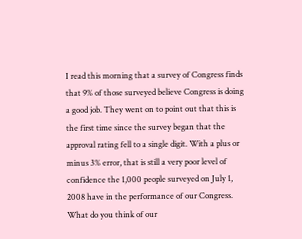I read this morning that a survey of Congress finds that 9% of those surveyed believe Congress is doing a good job. They went on to point out that this is the first time since the survey began that the approval rating fell to a single digit. With a plus or minus 3% error, that is still a very poor level of confidence the 1,000 people surveyed on July 1, 2008 have in the performance of our Congress. What do you think of our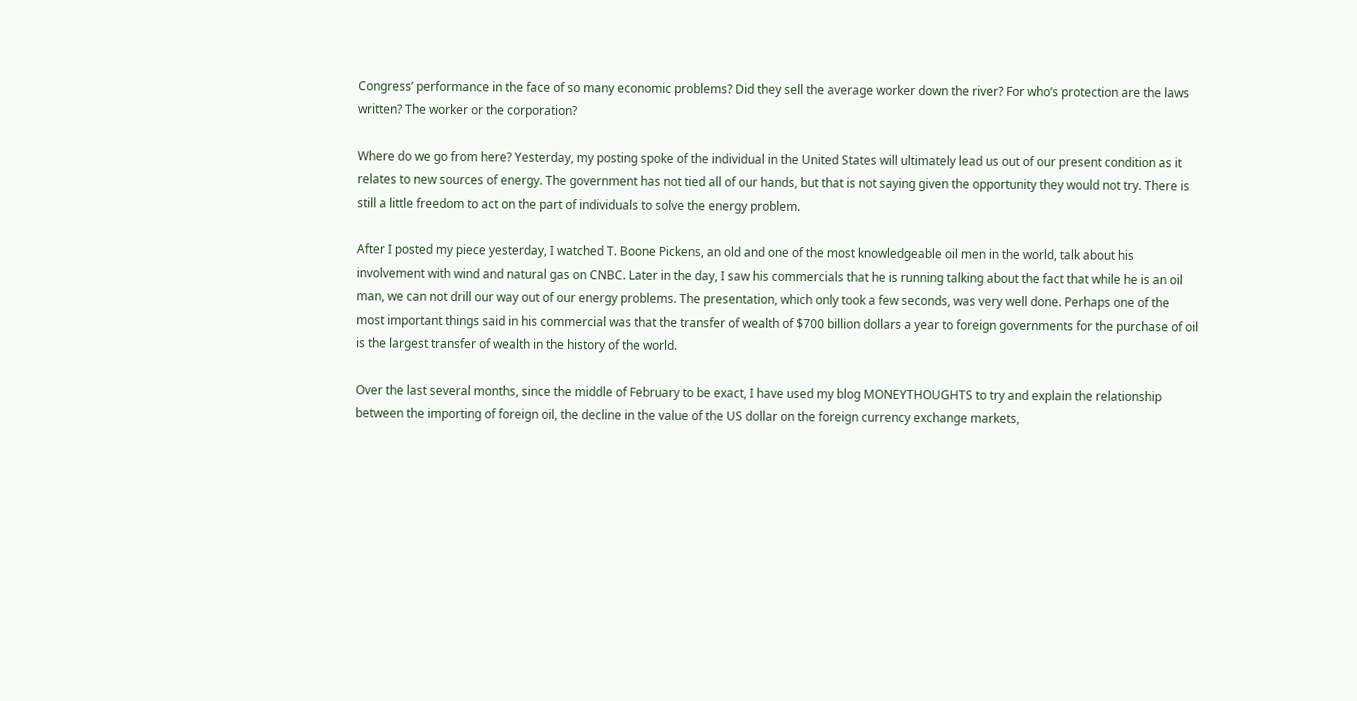Congress’ performance in the face of so many economic problems? Did they sell the average worker down the river? For who’s protection are the laws written? The worker or the corporation?

Where do we go from here? Yesterday, my posting spoke of the individual in the United States will ultimately lead us out of our present condition as it relates to new sources of energy. The government has not tied all of our hands, but that is not saying given the opportunity they would not try. There is still a little freedom to act on the part of individuals to solve the energy problem.

After I posted my piece yesterday, I watched T. Boone Pickens, an old and one of the most knowledgeable oil men in the world, talk about his involvement with wind and natural gas on CNBC. Later in the day, I saw his commercials that he is running talking about the fact that while he is an oil man, we can not drill our way out of our energy problems. The presentation, which only took a few seconds, was very well done. Perhaps one of the most important things said in his commercial was that the transfer of wealth of $700 billion dollars a year to foreign governments for the purchase of oil is the largest transfer of wealth in the history of the world.

Over the last several months, since the middle of February to be exact, I have used my blog MONEYTHOUGHTS to try and explain the relationship between the importing of foreign oil, the decline in the value of the US dollar on the foreign currency exchange markets,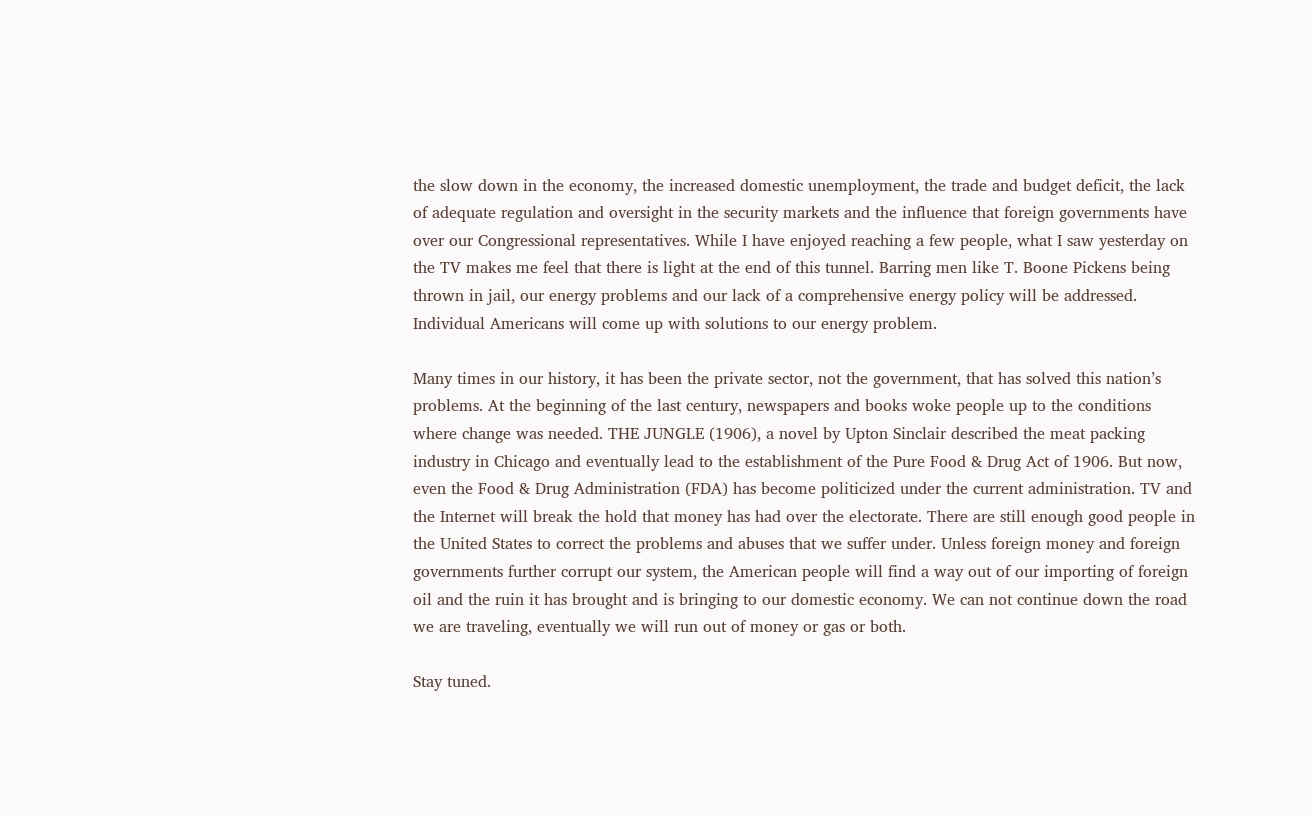the slow down in the economy, the increased domestic unemployment, the trade and budget deficit, the lack of adequate regulation and oversight in the security markets and the influence that foreign governments have over our Congressional representatives. While I have enjoyed reaching a few people, what I saw yesterday on the TV makes me feel that there is light at the end of this tunnel. Barring men like T. Boone Pickens being thrown in jail, our energy problems and our lack of a comprehensive energy policy will be addressed. Individual Americans will come up with solutions to our energy problem.

Many times in our history, it has been the private sector, not the government, that has solved this nation’s problems. At the beginning of the last century, newspapers and books woke people up to the conditions where change was needed. THE JUNGLE (1906), a novel by Upton Sinclair described the meat packing industry in Chicago and eventually lead to the establishment of the Pure Food & Drug Act of 1906. But now, even the Food & Drug Administration (FDA) has become politicized under the current administration. TV and the Internet will break the hold that money has had over the electorate. There are still enough good people in the United States to correct the problems and abuses that we suffer under. Unless foreign money and foreign governments further corrupt our system, the American people will find a way out of our importing of foreign oil and the ruin it has brought and is bringing to our domestic economy. We can not continue down the road we are traveling, eventually we will run out of money or gas or both.

Stay tuned.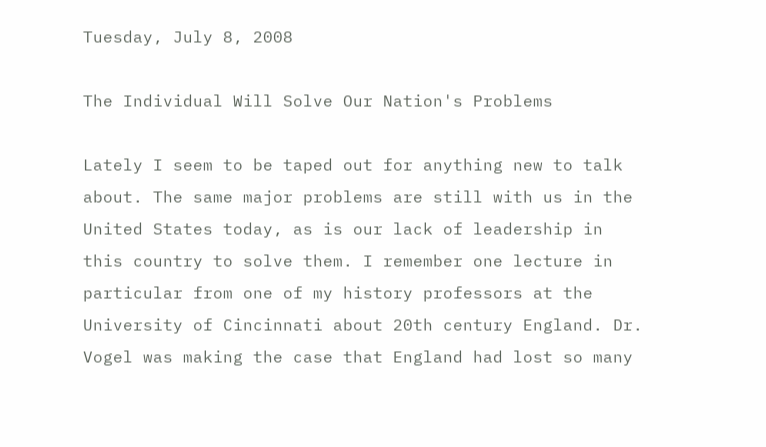Tuesday, July 8, 2008

The Individual Will Solve Our Nation's Problems

Lately I seem to be taped out for anything new to talk about. The same major problems are still with us in the United States today, as is our lack of leadership in this country to solve them. I remember one lecture in particular from one of my history professors at the University of Cincinnati about 20th century England. Dr. Vogel was making the case that England had lost so many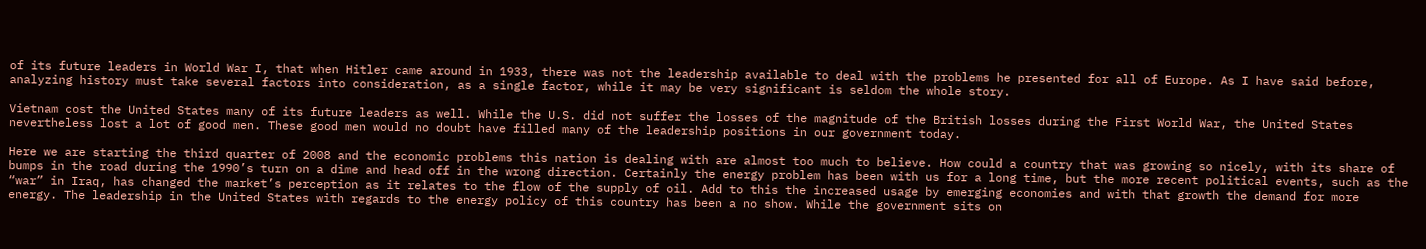of its future leaders in World War I, that when Hitler came around in 1933, there was not the leadership available to deal with the problems he presented for all of Europe. As I have said before, analyzing history must take several factors into consideration, as a single factor, while it may be very significant is seldom the whole story.

Vietnam cost the United States many of its future leaders as well. While the U.S. did not suffer the losses of the magnitude of the British losses during the First World War, the United States nevertheless lost a lot of good men. These good men would no doubt have filled many of the leadership positions in our government today.

Here we are starting the third quarter of 2008 and the economic problems this nation is dealing with are almost too much to believe. How could a country that was growing so nicely, with its share of bumps in the road during the 1990’s turn on a dime and head off in the wrong direction. Certainly the energy problem has been with us for a long time, but the more recent political events, such as the “war” in Iraq, has changed the market’s perception as it relates to the flow of the supply of oil. Add to this the increased usage by emerging economies and with that growth the demand for more energy. The leadership in the United States with regards to the energy policy of this country has been a no show. While the government sits on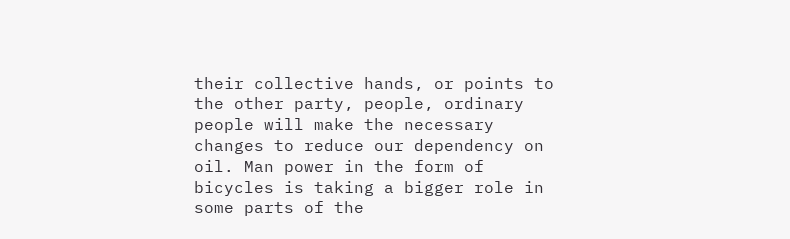their collective hands, or points to the other party, people, ordinary people will make the necessary changes to reduce our dependency on oil. Man power in the form of bicycles is taking a bigger role in some parts of the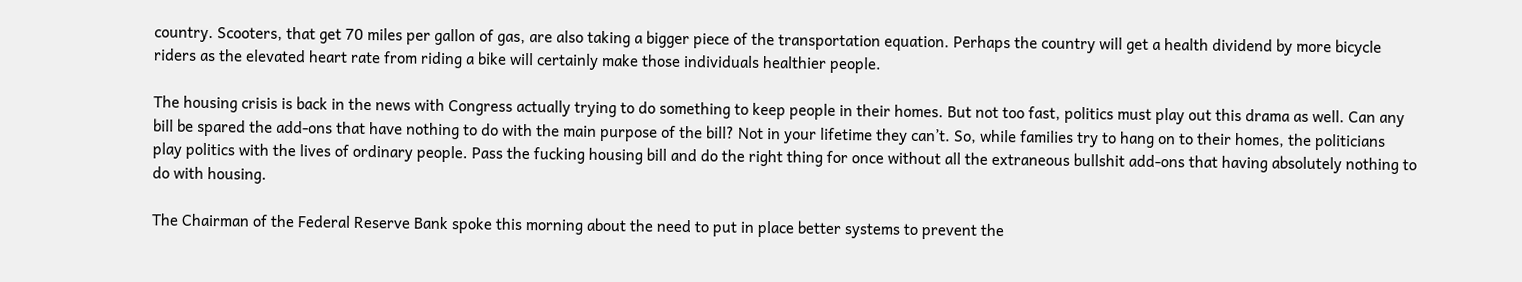country. Scooters, that get 70 miles per gallon of gas, are also taking a bigger piece of the transportation equation. Perhaps the country will get a health dividend by more bicycle riders as the elevated heart rate from riding a bike will certainly make those individuals healthier people.

The housing crisis is back in the news with Congress actually trying to do something to keep people in their homes. But not too fast, politics must play out this drama as well. Can any bill be spared the add-ons that have nothing to do with the main purpose of the bill? Not in your lifetime they can’t. So, while families try to hang on to their homes, the politicians play politics with the lives of ordinary people. Pass the fucking housing bill and do the right thing for once without all the extraneous bullshit add-ons that having absolutely nothing to do with housing.

The Chairman of the Federal Reserve Bank spoke this morning about the need to put in place better systems to prevent the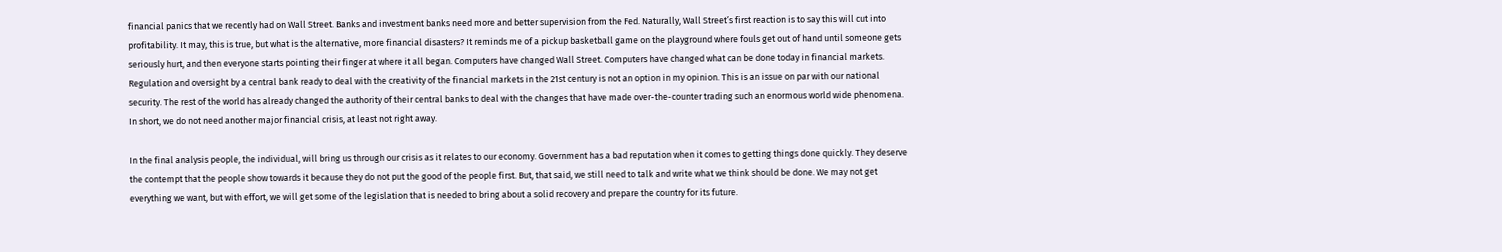financial panics that we recently had on Wall Street. Banks and investment banks need more and better supervision from the Fed. Naturally, Wall Street’s first reaction is to say this will cut into profitability. It may, this is true, but what is the alternative, more financial disasters? It reminds me of a pickup basketball game on the playground where fouls get out of hand until someone gets seriously hurt, and then everyone starts pointing their finger at where it all began. Computers have changed Wall Street. Computers have changed what can be done today in financial markets. Regulation and oversight by a central bank ready to deal with the creativity of the financial markets in the 21st century is not an option in my opinion. This is an issue on par with our national security. The rest of the world has already changed the authority of their central banks to deal with the changes that have made over-the-counter trading such an enormous world wide phenomena. In short, we do not need another major financial crisis, at least not right away.

In the final analysis people, the individual, will bring us through our crisis as it relates to our economy. Government has a bad reputation when it comes to getting things done quickly. They deserve the contempt that the people show towards it because they do not put the good of the people first. But, that said, we still need to talk and write what we think should be done. We may not get everything we want, but with effort, we will get some of the legislation that is needed to bring about a solid recovery and prepare the country for its future.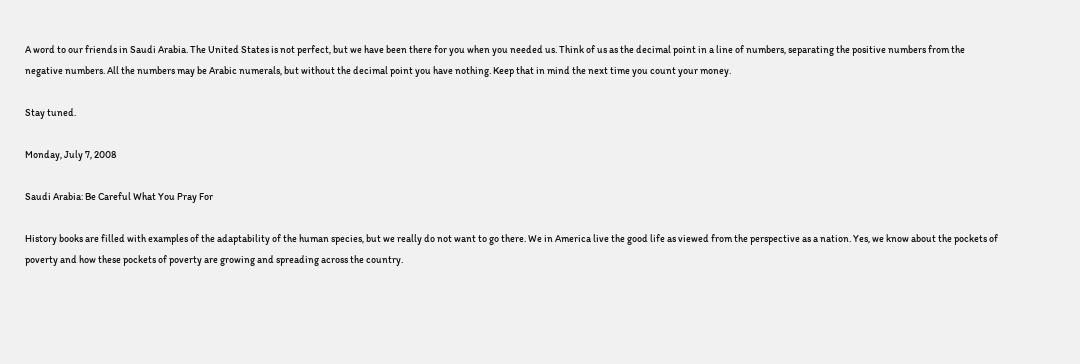A word to our friends in Saudi Arabia. The United States is not perfect, but we have been there for you when you needed us. Think of us as the decimal point in a line of numbers, separating the positive numbers from the negative numbers. All the numbers may be Arabic numerals, but without the decimal point you have nothing. Keep that in mind the next time you count your money.

Stay tuned.

Monday, July 7, 2008

Saudi Arabia: Be Careful What You Pray For

History books are filled with examples of the adaptability of the human species, but we really do not want to go there. We in America live the good life as viewed from the perspective as a nation. Yes, we know about the pockets of poverty and how these pockets of poverty are growing and spreading across the country.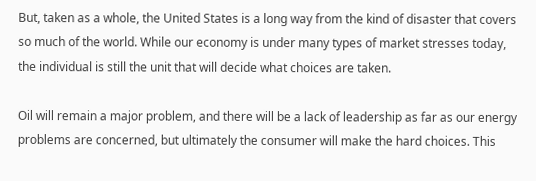But, taken as a whole, the United States is a long way from the kind of disaster that covers so much of the world. While our economy is under many types of market stresses today, the individual is still the unit that will decide what choices are taken.

Oil will remain a major problem, and there will be a lack of leadership as far as our energy problems are concerned, but ultimately the consumer will make the hard choices. This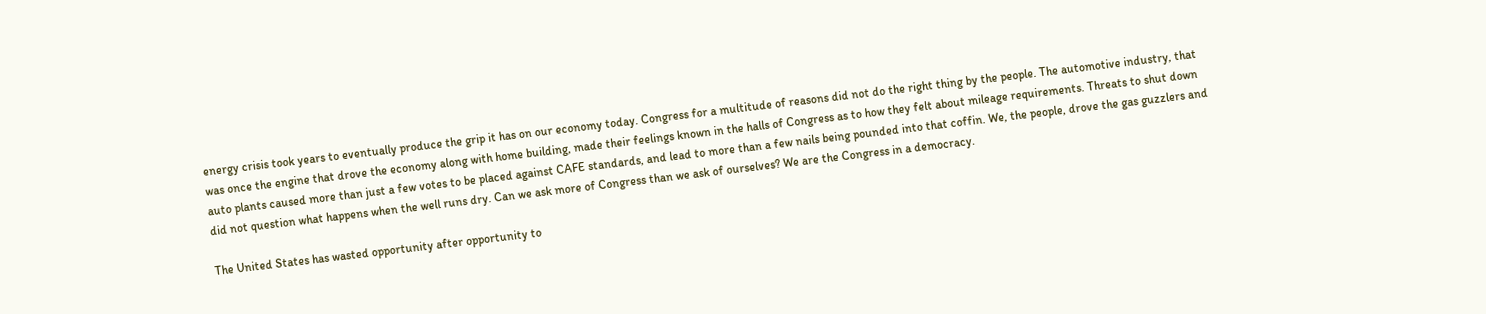energy crisis took years to eventually produce the grip it has on our economy today. Congress for a multitude of reasons did not do the right thing by the people. The automotive industry, that was once the engine that drove the economy along with home building, made their feelings known in the halls of Congress as to how they felt about mileage requirements. Threats to shut down auto plants caused more than just a few votes to be placed against CAFE standards, and lead to more than a few nails being pounded into that coffin. We, the people, drove the gas guzzlers and did not question what happens when the well runs dry. Can we ask more of Congress than we ask of ourselves? We are the Congress in a democracy.

The United States has wasted opportunity after opportunity to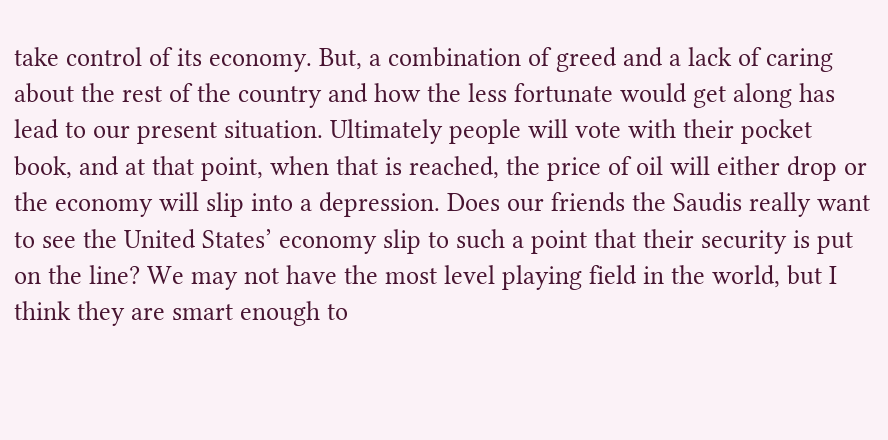take control of its economy. But, a combination of greed and a lack of caring about the rest of the country and how the less fortunate would get along has lead to our present situation. Ultimately people will vote with their pocket book, and at that point, when that is reached, the price of oil will either drop or the economy will slip into a depression. Does our friends the Saudis really want to see the United States’ economy slip to such a point that their security is put on the line? We may not have the most level playing field in the world, but I think they are smart enough to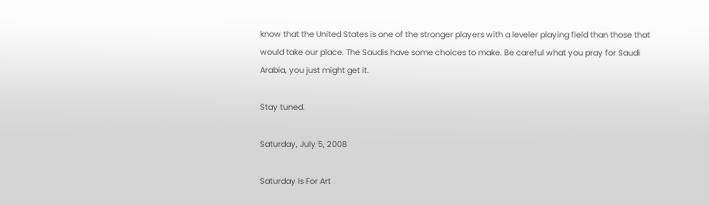know that the United States is one of the stronger players with a leveler playing field than those that would take our place. The Saudis have some choices to make. Be careful what you pray for Saudi Arabia, you just might get it.

Stay tuned.

Saturday, July 5, 2008

Saturday Is For Art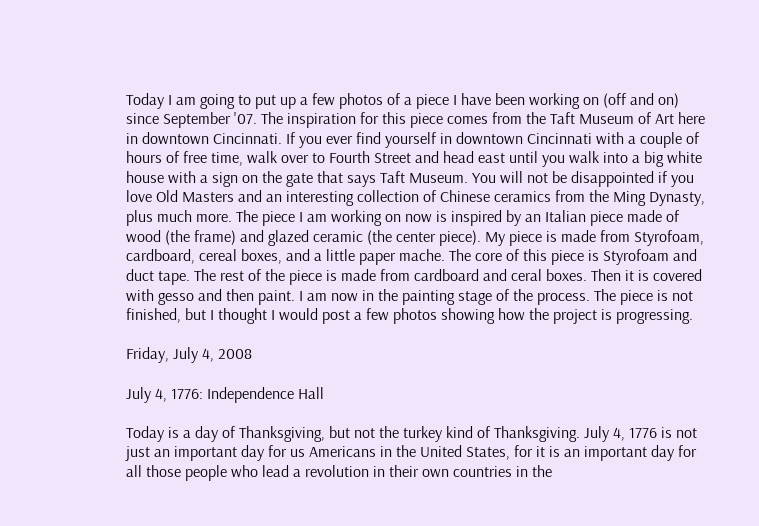Today I am going to put up a few photos of a piece I have been working on (off and on) since September '07. The inspiration for this piece comes from the Taft Museum of Art here in downtown Cincinnati. If you ever find yourself in downtown Cincinnati with a couple of hours of free time, walk over to Fourth Street and head east until you walk into a big white house with a sign on the gate that says Taft Museum. You will not be disappointed if you love Old Masters and an interesting collection of Chinese ceramics from the Ming Dynasty, plus much more. The piece I am working on now is inspired by an Italian piece made of wood (the frame) and glazed ceramic (the center piece). My piece is made from Styrofoam, cardboard, cereal boxes, and a little paper mache. The core of this piece is Styrofoam and duct tape. The rest of the piece is made from cardboard and ceral boxes. Then it is covered with gesso and then paint. I am now in the painting stage of the process. The piece is not finished, but I thought I would post a few photos showing how the project is progressing.

Friday, July 4, 2008

July 4, 1776: Independence Hall

Today is a day of Thanksgiving, but not the turkey kind of Thanksgiving. July 4, 1776 is not just an important day for us Americans in the United States, for it is an important day for all those people who lead a revolution in their own countries in the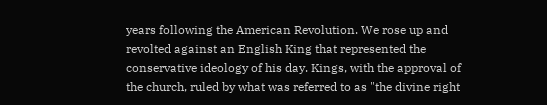years following the American Revolution. We rose up and revolted against an English King that represented the conservative ideology of his day. Kings, with the approval of the church, ruled by what was referred to as "the divine right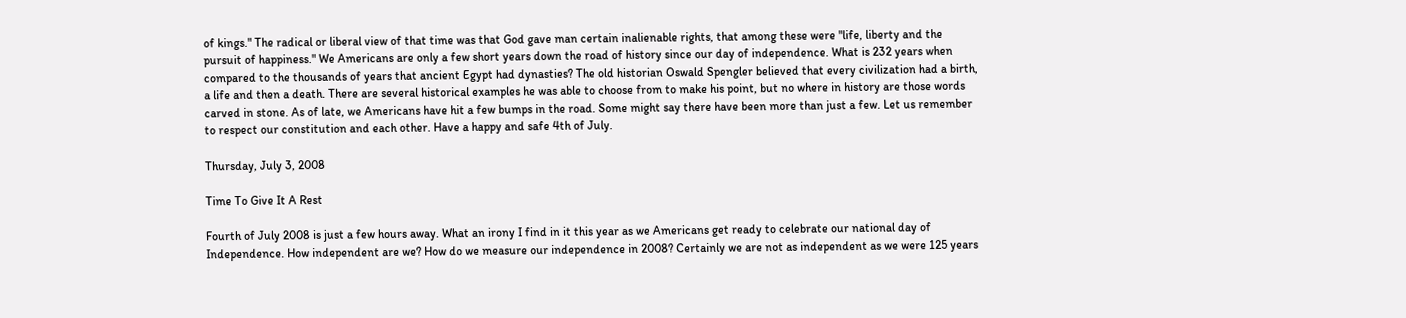of kings." The radical or liberal view of that time was that God gave man certain inalienable rights, that among these were "life, liberty and the pursuit of happiness." We Americans are only a few short years down the road of history since our day of independence. What is 232 years when compared to the thousands of years that ancient Egypt had dynasties? The old historian Oswald Spengler believed that every civilization had a birth, a life and then a death. There are several historical examples he was able to choose from to make his point, but no where in history are those words carved in stone. As of late, we Americans have hit a few bumps in the road. Some might say there have been more than just a few. Let us remember to respect our constitution and each other. Have a happy and safe 4th of July.

Thursday, July 3, 2008

Time To Give It A Rest

Fourth of July 2008 is just a few hours away. What an irony I find in it this year as we Americans get ready to celebrate our national day of Independence. How independent are we? How do we measure our independence in 2008? Certainly we are not as independent as we were 125 years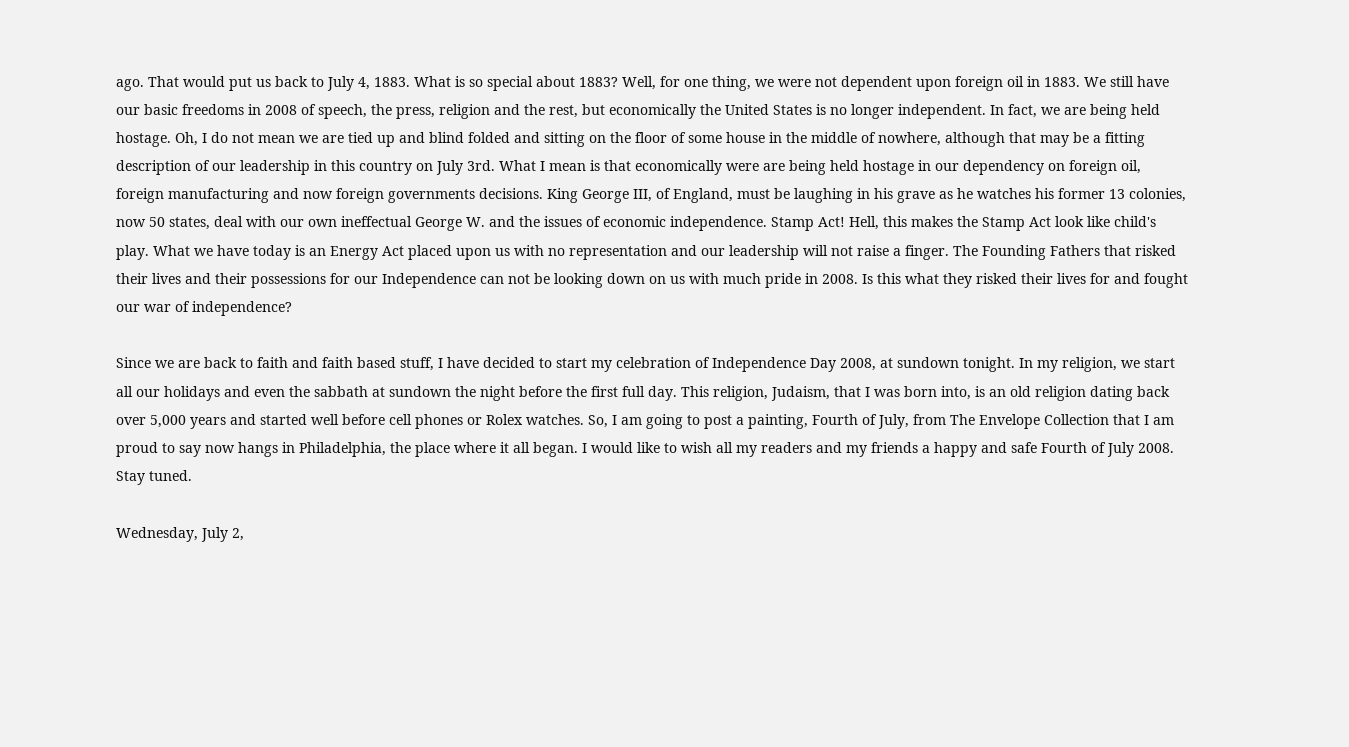ago. That would put us back to July 4, 1883. What is so special about 1883? Well, for one thing, we were not dependent upon foreign oil in 1883. We still have our basic freedoms in 2008 of speech, the press, religion and the rest, but economically the United States is no longer independent. In fact, we are being held hostage. Oh, I do not mean we are tied up and blind folded and sitting on the floor of some house in the middle of nowhere, although that may be a fitting description of our leadership in this country on July 3rd. What I mean is that economically were are being held hostage in our dependency on foreign oil, foreign manufacturing and now foreign governments decisions. King George III, of England, must be laughing in his grave as he watches his former 13 colonies, now 50 states, deal with our own ineffectual George W. and the issues of economic independence. Stamp Act! Hell, this makes the Stamp Act look like child's play. What we have today is an Energy Act placed upon us with no representation and our leadership will not raise a finger. The Founding Fathers that risked their lives and their possessions for our Independence can not be looking down on us with much pride in 2008. Is this what they risked their lives for and fought our war of independence?

Since we are back to faith and faith based stuff, I have decided to start my celebration of Independence Day 2008, at sundown tonight. In my religion, we start all our holidays and even the sabbath at sundown the night before the first full day. This religion, Judaism, that I was born into, is an old religion dating back over 5,000 years and started well before cell phones or Rolex watches. So, I am going to post a painting, Fourth of July, from The Envelope Collection that I am proud to say now hangs in Philadelphia, the place where it all began. I would like to wish all my readers and my friends a happy and safe Fourth of July 2008. Stay tuned.

Wednesday, July 2,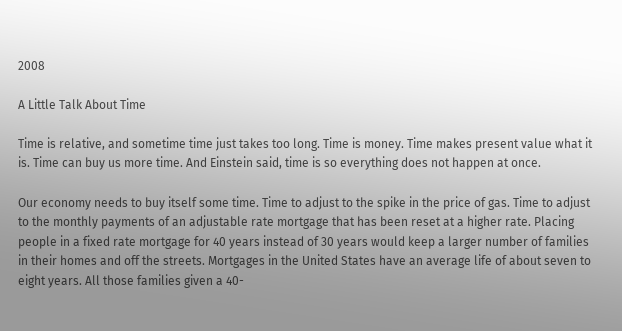2008

A Little Talk About Time

Time is relative, and sometime time just takes too long. Time is money. Time makes present value what it is. Time can buy us more time. And Einstein said, time is so everything does not happen at once.

Our economy needs to buy itself some time. Time to adjust to the spike in the price of gas. Time to adjust to the monthly payments of an adjustable rate mortgage that has been reset at a higher rate. Placing people in a fixed rate mortgage for 40 years instead of 30 years would keep a larger number of families in their homes and off the streets. Mortgages in the United States have an average life of about seven to eight years. All those families given a 40-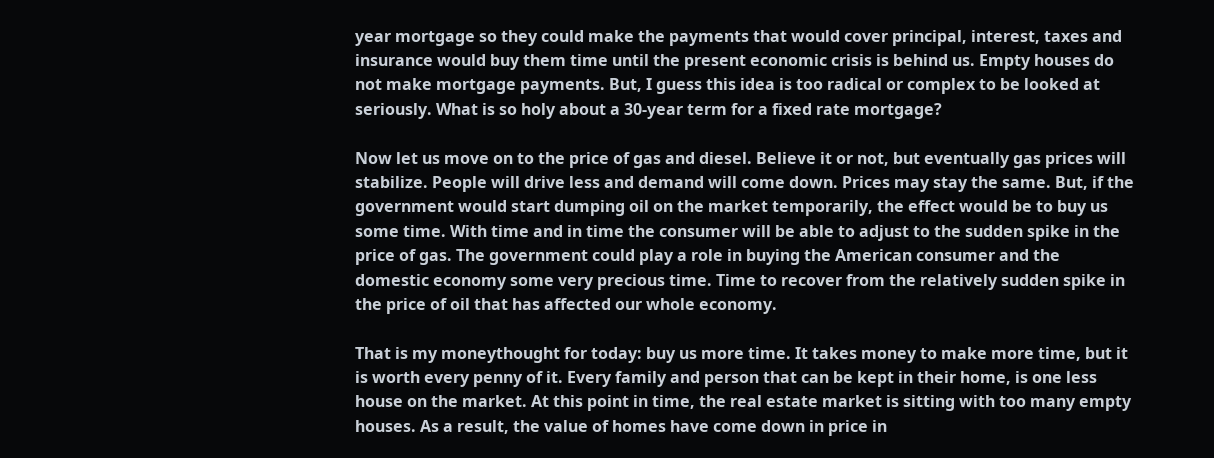year mortgage so they could make the payments that would cover principal, interest, taxes and insurance would buy them time until the present economic crisis is behind us. Empty houses do not make mortgage payments. But, I guess this idea is too radical or complex to be looked at seriously. What is so holy about a 30-year term for a fixed rate mortgage?

Now let us move on to the price of gas and diesel. Believe it or not, but eventually gas prices will stabilize. People will drive less and demand will come down. Prices may stay the same. But, if the government would start dumping oil on the market temporarily, the effect would be to buy us some time. With time and in time the consumer will be able to adjust to the sudden spike in the price of gas. The government could play a role in buying the American consumer and the domestic economy some very precious time. Time to recover from the relatively sudden spike in the price of oil that has affected our whole economy.

That is my moneythought for today: buy us more time. It takes money to make more time, but it is worth every penny of it. Every family and person that can be kept in their home, is one less house on the market. At this point in time, the real estate market is sitting with too many empty houses. As a result, the value of homes have come down in price in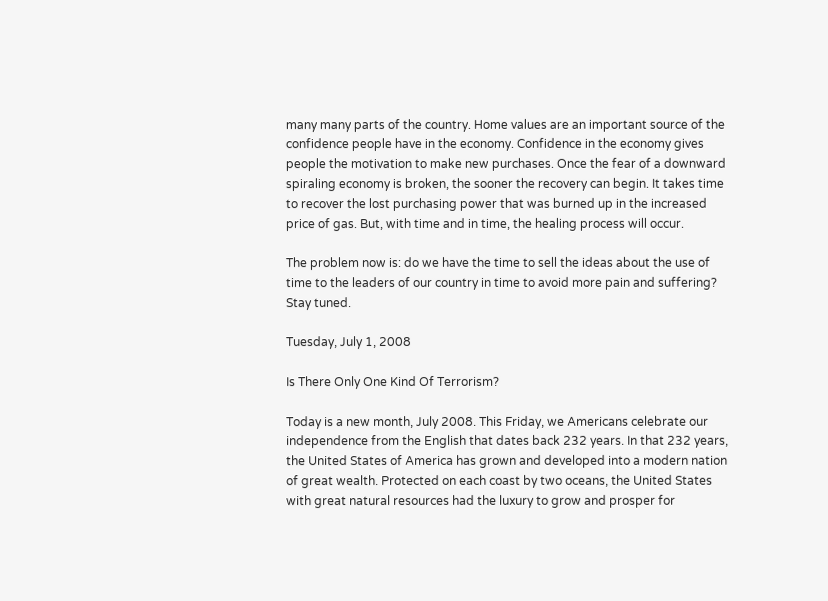many many parts of the country. Home values are an important source of the confidence people have in the economy. Confidence in the economy gives people the motivation to make new purchases. Once the fear of a downward spiraling economy is broken, the sooner the recovery can begin. It takes time to recover the lost purchasing power that was burned up in the increased price of gas. But, with time and in time, the healing process will occur.

The problem now is: do we have the time to sell the ideas about the use of time to the leaders of our country in time to avoid more pain and suffering? Stay tuned.

Tuesday, July 1, 2008

Is There Only One Kind Of Terrorism?

Today is a new month, July 2008. This Friday, we Americans celebrate our independence from the English that dates back 232 years. In that 232 years, the United States of America has grown and developed into a modern nation of great wealth. Protected on each coast by two oceans, the United States with great natural resources had the luxury to grow and prosper for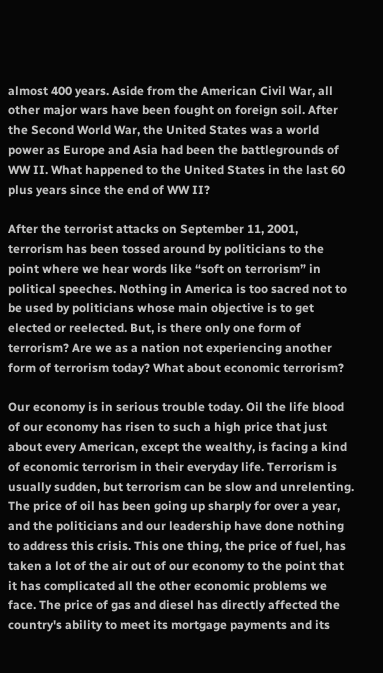almost 400 years. Aside from the American Civil War, all other major wars have been fought on foreign soil. After the Second World War, the United States was a world power as Europe and Asia had been the battlegrounds of WW II. What happened to the United States in the last 60 plus years since the end of WW II?

After the terrorist attacks on September 11, 2001, terrorism has been tossed around by politicians to the point where we hear words like “soft on terrorism” in political speeches. Nothing in America is too sacred not to be used by politicians whose main objective is to get elected or reelected. But, is there only one form of terrorism? Are we as a nation not experiencing another form of terrorism today? What about economic terrorism?

Our economy is in serious trouble today. Oil the life blood of our economy has risen to such a high price that just about every American, except the wealthy, is facing a kind of economic terrorism in their everyday life. Terrorism is usually sudden, but terrorism can be slow and unrelenting. The price of oil has been going up sharply for over a year, and the politicians and our leadership have done nothing to address this crisis. This one thing, the price of fuel, has taken a lot of the air out of our economy to the point that it has complicated all the other economic problems we face. The price of gas and diesel has directly affected the country's ability to meet its mortgage payments and its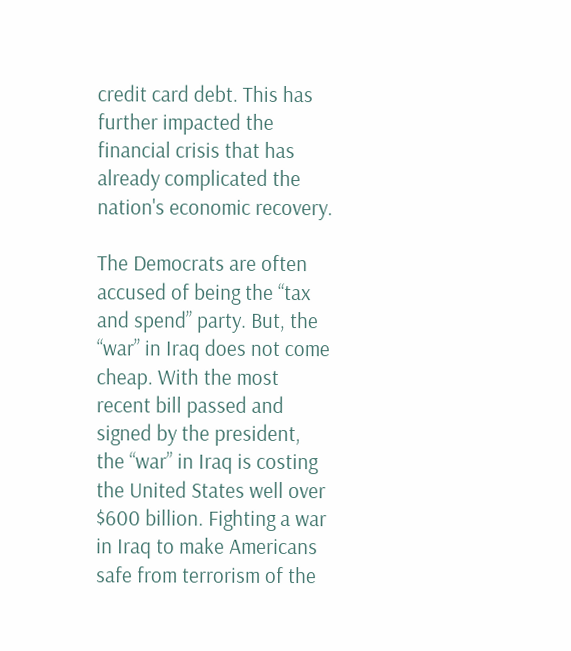credit card debt. This has further impacted the financial crisis that has already complicated the nation's economic recovery.

The Democrats are often accused of being the “tax and spend” party. But, the “war” in Iraq does not come cheap. With the most recent bill passed and signed by the president, the “war” in Iraq is costing the United States well over $600 billion. Fighting a war in Iraq to make Americans safe from terrorism of the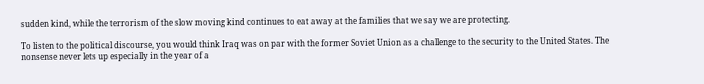sudden kind, while the terrorism of the slow moving kind continues to eat away at the families that we say we are protecting.

To listen to the political discourse, you would think Iraq was on par with the former Soviet Union as a challenge to the security to the United States. The nonsense never lets up especially in the year of a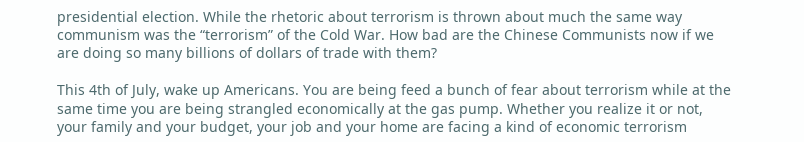presidential election. While the rhetoric about terrorism is thrown about much the same way communism was the “terrorism” of the Cold War. How bad are the Chinese Communists now if we are doing so many billions of dollars of trade with them?

This 4th of July, wake up Americans. You are being feed a bunch of fear about terrorism while at the same time you are being strangled economically at the gas pump. Whether you realize it or not, your family and your budget, your job and your home are facing a kind of economic terrorism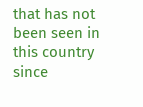that has not been seen in this country since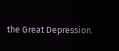the Great Depression.